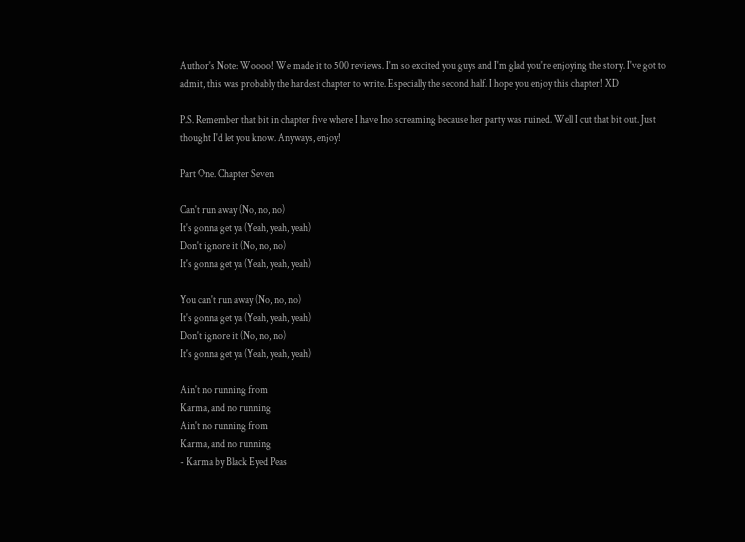Author's Note: Woooo! We made it to 500 reviews. I'm so excited you guys and I'm glad you're enjoying the story. I've got to admit, this was probably the hardest chapter to write. Especially the second half. I hope you enjoy this chapter! XD

P.S. Remember that bit in chapter five where I have Ino screaming because her party was ruined. Well I cut that bit out. Just thought I'd let you know. Anyways, enjoy!

Part One. Chapter Seven

Can't run away (No, no, no)
It's gonna get ya (Yeah, yeah, yeah)
Don't ignore it (No, no, no)
It's gonna get ya (Yeah, yeah, yeah)

You can't run away (No, no, no)
It's gonna get ya (Yeah, yeah, yeah)
Don't ignore it (No, no, no)
It's gonna get ya (Yeah, yeah, yeah)

Ain't no running from
Karma, and no running
Ain't no running from
Karma, and no running
- Karma by Black Eyed Peas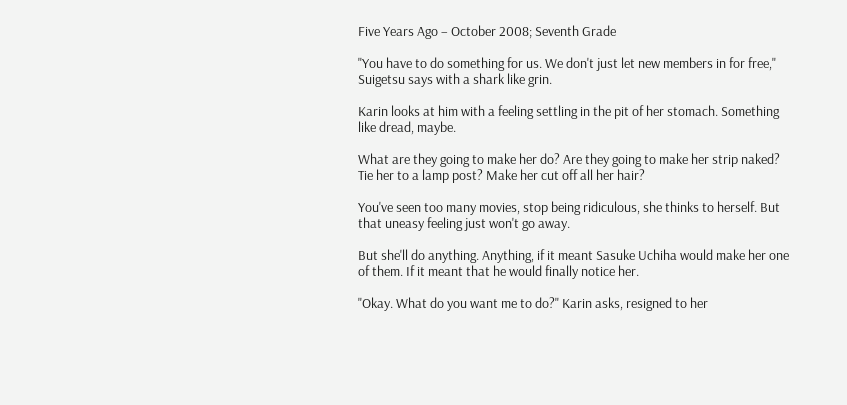Five Years Ago – October 2008; Seventh Grade

"You have to do something for us. We don't just let new members in for free," Suigetsu says with a shark like grin.

Karin looks at him with a feeling settling in the pit of her stomach. Something like dread, maybe.

What are they going to make her do? Are they going to make her strip naked? Tie her to a lamp post? Make her cut off all her hair?

You've seen too many movies, stop being ridiculous, she thinks to herself. But that uneasy feeling just won't go away.

But she'll do anything. Anything, if it meant Sasuke Uchiha would make her one of them. If it meant that he would finally notice her.

"Okay. What do you want me to do?" Karin asks, resigned to her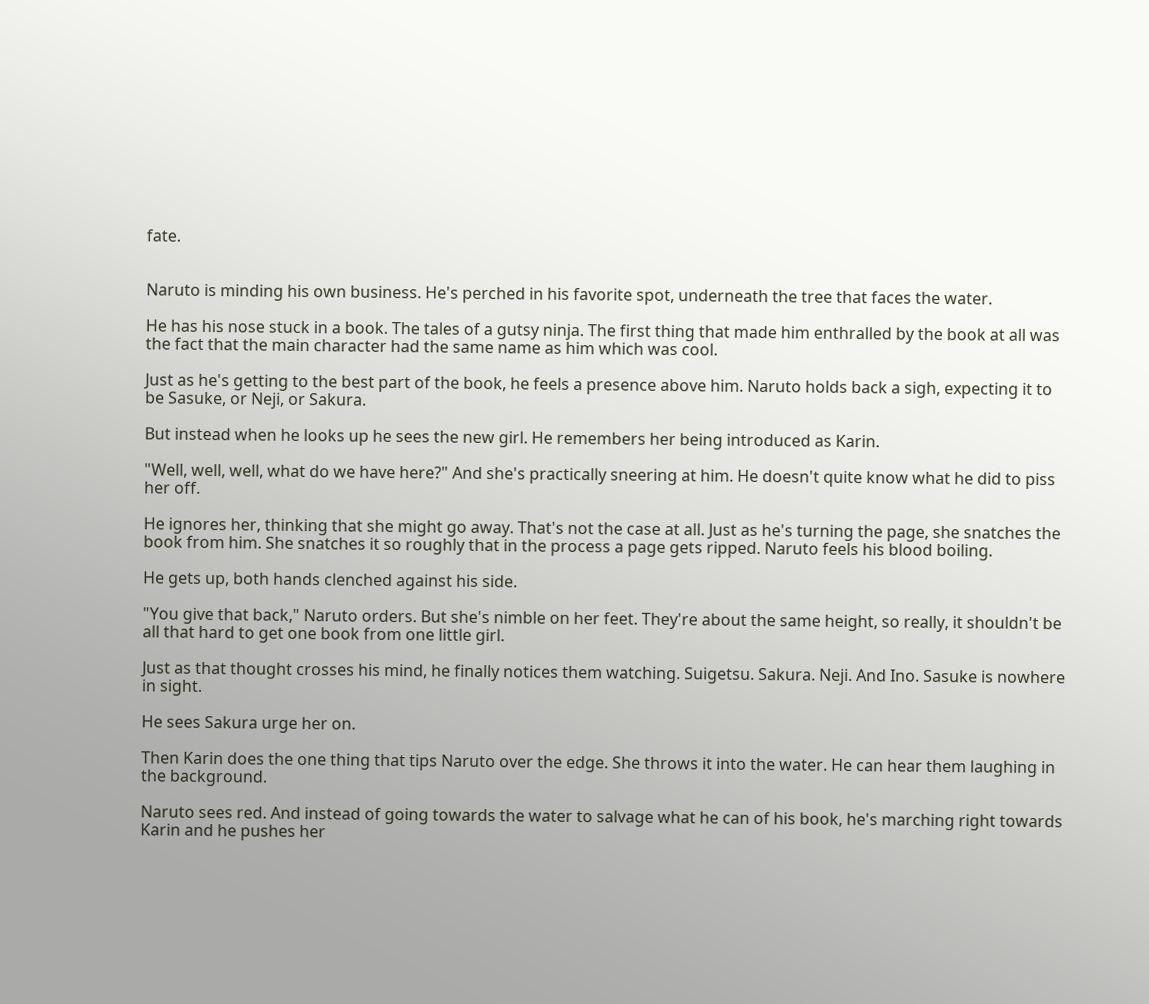fate.


Naruto is minding his own business. He's perched in his favorite spot, underneath the tree that faces the water.

He has his nose stuck in a book. The tales of a gutsy ninja. The first thing that made him enthralled by the book at all was the fact that the main character had the same name as him which was cool.

Just as he's getting to the best part of the book, he feels a presence above him. Naruto holds back a sigh, expecting it to be Sasuke, or Neji, or Sakura.

But instead when he looks up he sees the new girl. He remembers her being introduced as Karin.

"Well, well, well, what do we have here?" And she's practically sneering at him. He doesn't quite know what he did to piss her off.

He ignores her, thinking that she might go away. That's not the case at all. Just as he's turning the page, she snatches the book from him. She snatches it so roughly that in the process a page gets ripped. Naruto feels his blood boiling.

He gets up, both hands clenched against his side.

"You give that back," Naruto orders. But she's nimble on her feet. They're about the same height, so really, it shouldn't be all that hard to get one book from one little girl.

Just as that thought crosses his mind, he finally notices them watching. Suigetsu. Sakura. Neji. And Ino. Sasuke is nowhere in sight.

He sees Sakura urge her on.

Then Karin does the one thing that tips Naruto over the edge. She throws it into the water. He can hear them laughing in the background.

Naruto sees red. And instead of going towards the water to salvage what he can of his book, he's marching right towards Karin and he pushes her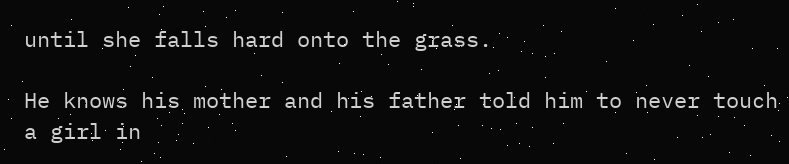until she falls hard onto the grass.

He knows his mother and his father told him to never touch a girl in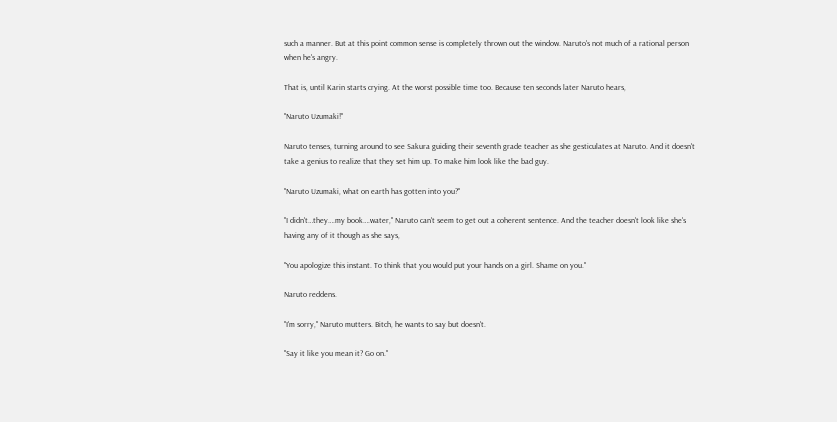such a manner. But at this point common sense is completely thrown out the window. Naruto's not much of a rational person when he's angry.

That is, until Karin starts crying. At the worst possible time too. Because ten seconds later Naruto hears,

"Naruto Uzumaki!"

Naruto tenses, turning around to see Sakura guiding their seventh grade teacher as she gesticulates at Naruto. And it doesn't take a genius to realize that they set him up. To make him look like the bad guy.

"Naruto Uzumaki, what on earth has gotten into you?"

"I didn't…they….my book….water," Naruto can't seem to get out a coherent sentence. And the teacher doesn't look like she's having any of it though as she says,

"You apologize this instant. To think that you would put your hands on a girl. Shame on you."

Naruto reddens.

"I'm sorry," Naruto mutters. Bitch, he wants to say but doesn't.

"Say it like you mean it? Go on."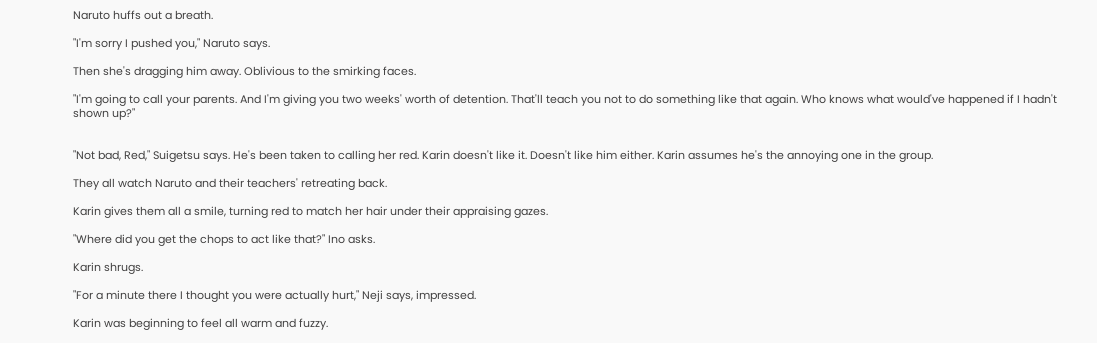Naruto huffs out a breath.

"I'm sorry I pushed you," Naruto says.

Then she's dragging him away. Oblivious to the smirking faces.

"I'm going to call your parents. And I'm giving you two weeks' worth of detention. That'll teach you not to do something like that again. Who knows what would've happened if I hadn't shown up?"


"Not bad, Red," Suigetsu says. He's been taken to calling her red. Karin doesn't like it. Doesn't like him either. Karin assumes he's the annoying one in the group.

They all watch Naruto and their teachers' retreating back.

Karin gives them all a smile, turning red to match her hair under their appraising gazes.

"Where did you get the chops to act like that?" Ino asks.

Karin shrugs.

"For a minute there I thought you were actually hurt," Neji says, impressed.

Karin was beginning to feel all warm and fuzzy.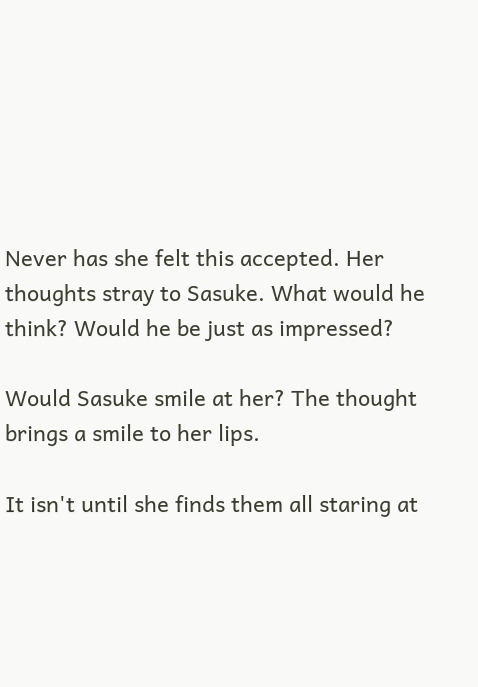Never has she felt this accepted. Her thoughts stray to Sasuke. What would he think? Would he be just as impressed?

Would Sasuke smile at her? The thought brings a smile to her lips.

It isn't until she finds them all staring at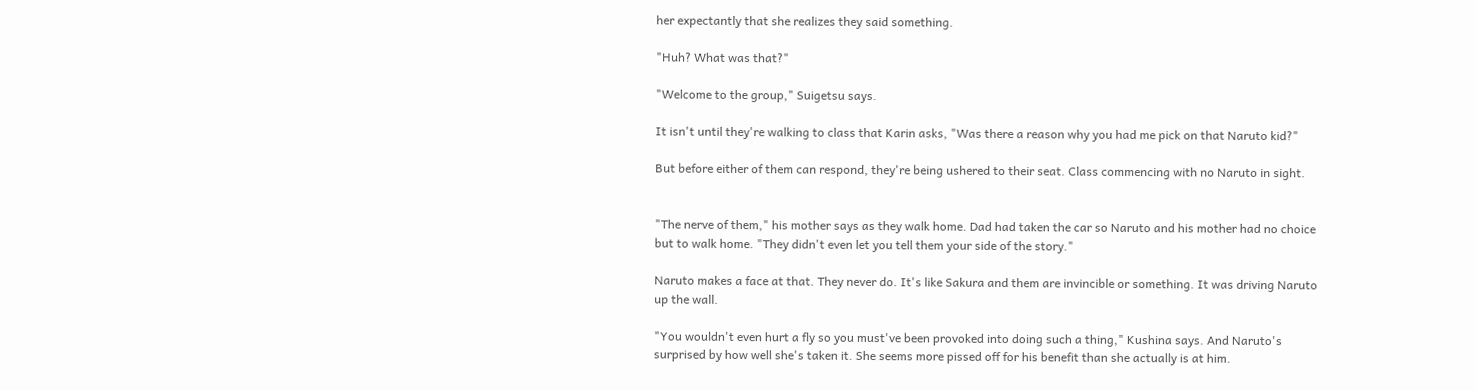her expectantly that she realizes they said something.

"Huh? What was that?"

"Welcome to the group," Suigetsu says.

It isn't until they're walking to class that Karin asks, "Was there a reason why you had me pick on that Naruto kid?"

But before either of them can respond, they're being ushered to their seat. Class commencing with no Naruto in sight.


"The nerve of them," his mother says as they walk home. Dad had taken the car so Naruto and his mother had no choice but to walk home. "They didn't even let you tell them your side of the story."

Naruto makes a face at that. They never do. It's like Sakura and them are invincible or something. It was driving Naruto up the wall.

"You wouldn't even hurt a fly so you must've been provoked into doing such a thing," Kushina says. And Naruto's surprised by how well she's taken it. She seems more pissed off for his benefit than she actually is at him.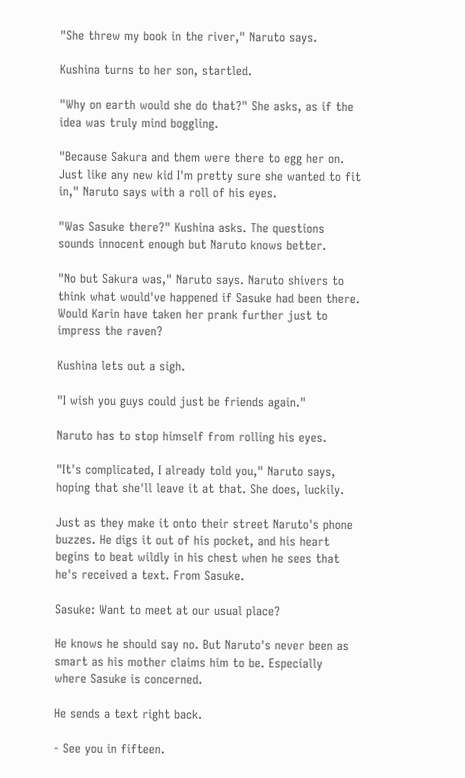"She threw my book in the river," Naruto says.

Kushina turns to her son, startled.

"Why on earth would she do that?" She asks, as if the idea was truly mind boggling.

"Because Sakura and them were there to egg her on. Just like any new kid I'm pretty sure she wanted to fit in," Naruto says with a roll of his eyes.

"Was Sasuke there?" Kushina asks. The questions sounds innocent enough but Naruto knows better.

"No but Sakura was," Naruto says. Naruto shivers to think what would've happened if Sasuke had been there. Would Karin have taken her prank further just to impress the raven?

Kushina lets out a sigh.

"I wish you guys could just be friends again."

Naruto has to stop himself from rolling his eyes.

"It's complicated, I already told you," Naruto says, hoping that she'll leave it at that. She does, luckily.

Just as they make it onto their street Naruto's phone buzzes. He digs it out of his pocket, and his heart begins to beat wildly in his chest when he sees that he's received a text. From Sasuke.

Sasuke: Want to meet at our usual place?

He knows he should say no. But Naruto's never been as smart as his mother claims him to be. Especially where Sasuke is concerned.

He sends a text right back.

- See you in fifteen.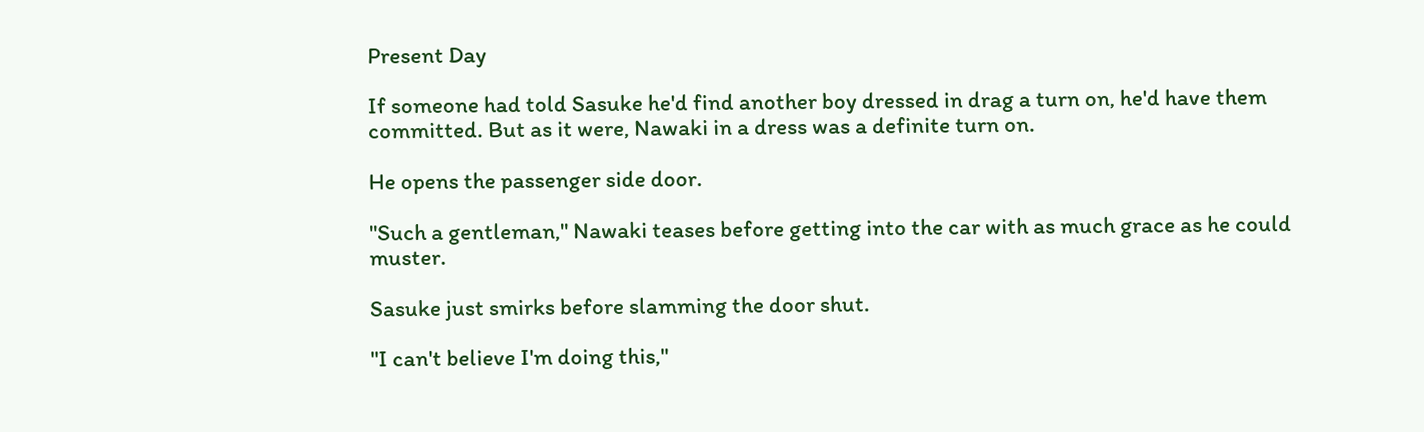Present Day

If someone had told Sasuke he'd find another boy dressed in drag a turn on, he'd have them committed. But as it were, Nawaki in a dress was a definite turn on.

He opens the passenger side door.

"Such a gentleman," Nawaki teases before getting into the car with as much grace as he could muster.

Sasuke just smirks before slamming the door shut.

"I can't believe I'm doing this,"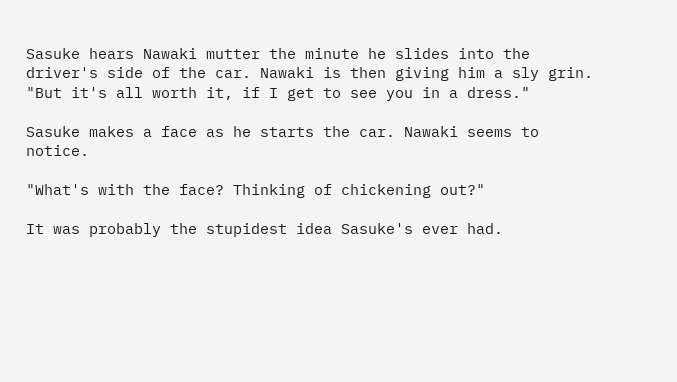Sasuke hears Nawaki mutter the minute he slides into the driver's side of the car. Nawaki is then giving him a sly grin. "But it's all worth it, if I get to see you in a dress."

Sasuke makes a face as he starts the car. Nawaki seems to notice.

"What's with the face? Thinking of chickening out?"

It was probably the stupidest idea Sasuke's ever had.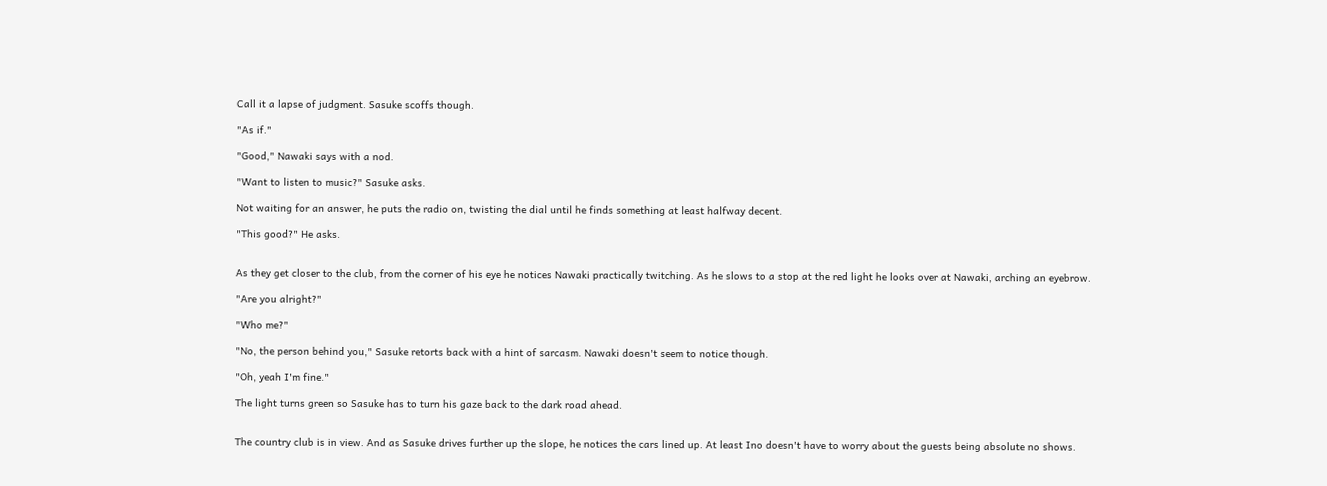Call it a lapse of judgment. Sasuke scoffs though.

"As if."

"Good," Nawaki says with a nod.

"Want to listen to music?" Sasuke asks.

Not waiting for an answer, he puts the radio on, twisting the dial until he finds something at least halfway decent.

"This good?" He asks.


As they get closer to the club, from the corner of his eye he notices Nawaki practically twitching. As he slows to a stop at the red light he looks over at Nawaki, arching an eyebrow.

"Are you alright?"

"Who me?"

"No, the person behind you," Sasuke retorts back with a hint of sarcasm. Nawaki doesn't seem to notice though.

"Oh, yeah I'm fine."

The light turns green so Sasuke has to turn his gaze back to the dark road ahead.


The country club is in view. And as Sasuke drives further up the slope, he notices the cars lined up. At least Ino doesn't have to worry about the guests being absolute no shows.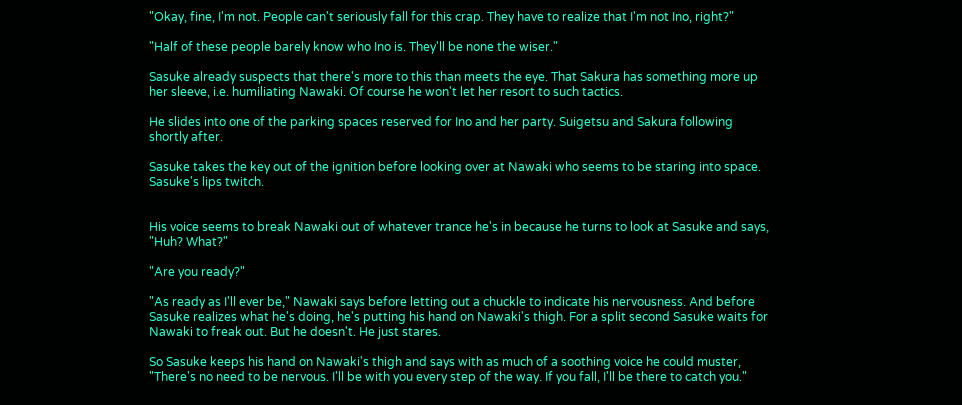"Okay, fine, I'm not. People can't seriously fall for this crap. They have to realize that I'm not Ino, right?"

"Half of these people barely know who Ino is. They'll be none the wiser."

Sasuke already suspects that there's more to this than meets the eye. That Sakura has something more up her sleeve, i.e. humiliating Nawaki. Of course he won't let her resort to such tactics.

He slides into one of the parking spaces reserved for Ino and her party. Suigetsu and Sakura following shortly after.

Sasuke takes the key out of the ignition before looking over at Nawaki who seems to be staring into space. Sasuke's lips twitch.


His voice seems to break Nawaki out of whatever trance he's in because he turns to look at Sasuke and says, "Huh? What?"

"Are you ready?"

"As ready as I'll ever be," Nawaki says before letting out a chuckle to indicate his nervousness. And before Sasuke realizes what he's doing, he's putting his hand on Nawaki's thigh. For a split second Sasuke waits for Nawaki to freak out. But he doesn't. He just stares.

So Sasuke keeps his hand on Nawaki's thigh and says with as much of a soothing voice he could muster, "There's no need to be nervous. I'll be with you every step of the way. If you fall, I'll be there to catch you."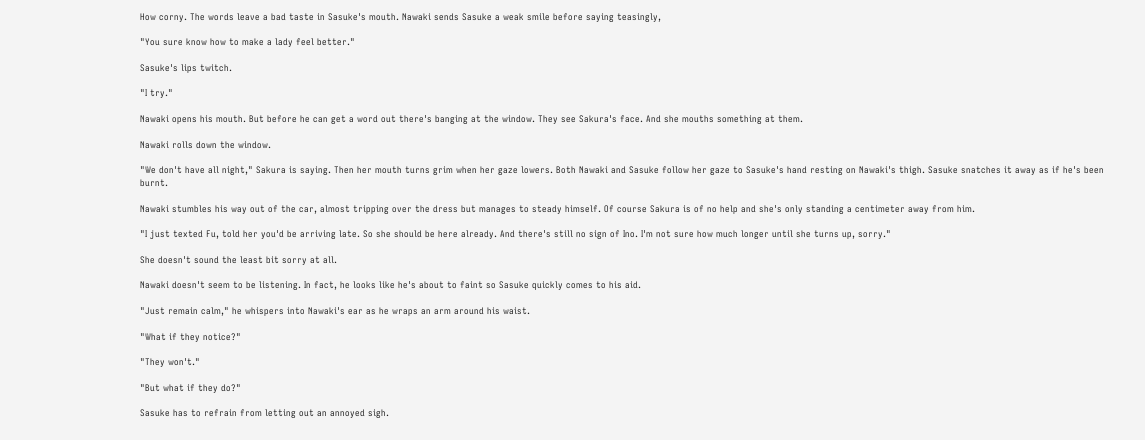How corny. The words leave a bad taste in Sasuke's mouth. Nawaki sends Sasuke a weak smile before saying teasingly,

"You sure know how to make a lady feel better."

Sasuke's lips twitch.

"I try."

Nawaki opens his mouth. But before he can get a word out there's banging at the window. They see Sakura's face. And she mouths something at them.

Nawaki rolls down the window.

"We don't have all night," Sakura is saying. Then her mouth turns grim when her gaze lowers. Both Nawaki and Sasuke follow her gaze to Sasuke's hand resting on Nawaki's thigh. Sasuke snatches it away as if he's been burnt.

Nawaki stumbles his way out of the car, almost tripping over the dress but manages to steady himself. Of course Sakura is of no help and she's only standing a centimeter away from him.

"I just texted Fu, told her you'd be arriving late. So she should be here already. And there's still no sign of Ino. I'm not sure how much longer until she turns up, sorry."

She doesn't sound the least bit sorry at all.

Nawaki doesn't seem to be listening. In fact, he looks like he's about to faint so Sasuke quickly comes to his aid.

"Just remain calm," he whispers into Nawaki's ear as he wraps an arm around his waist.

"What if they notice?"

"They won't."

"But what if they do?"

Sasuke has to refrain from letting out an annoyed sigh.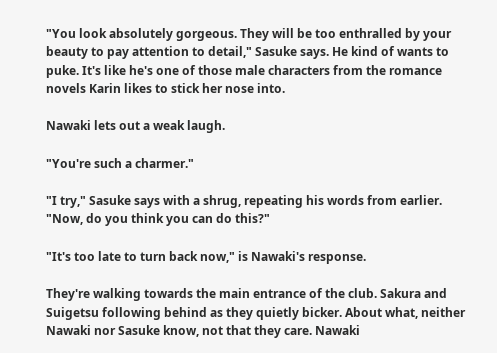"You look absolutely gorgeous. They will be too enthralled by your beauty to pay attention to detail," Sasuke says. He kind of wants to puke. It's like he's one of those male characters from the romance novels Karin likes to stick her nose into.

Nawaki lets out a weak laugh.

"You're such a charmer."

"I try," Sasuke says with a shrug, repeating his words from earlier. "Now, do you think you can do this?"

"It's too late to turn back now," is Nawaki's response.

They're walking towards the main entrance of the club. Sakura and Suigetsu following behind as they quietly bicker. About what, neither Nawaki nor Sasuke know, not that they care. Nawaki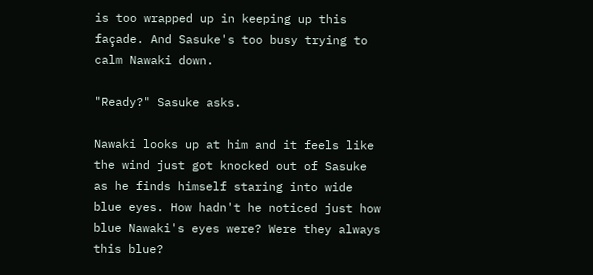is too wrapped up in keeping up this façade. And Sasuke's too busy trying to calm Nawaki down.

"Ready?" Sasuke asks.

Nawaki looks up at him and it feels like the wind just got knocked out of Sasuke as he finds himself staring into wide blue eyes. How hadn't he noticed just how blue Nawaki's eyes were? Were they always this blue?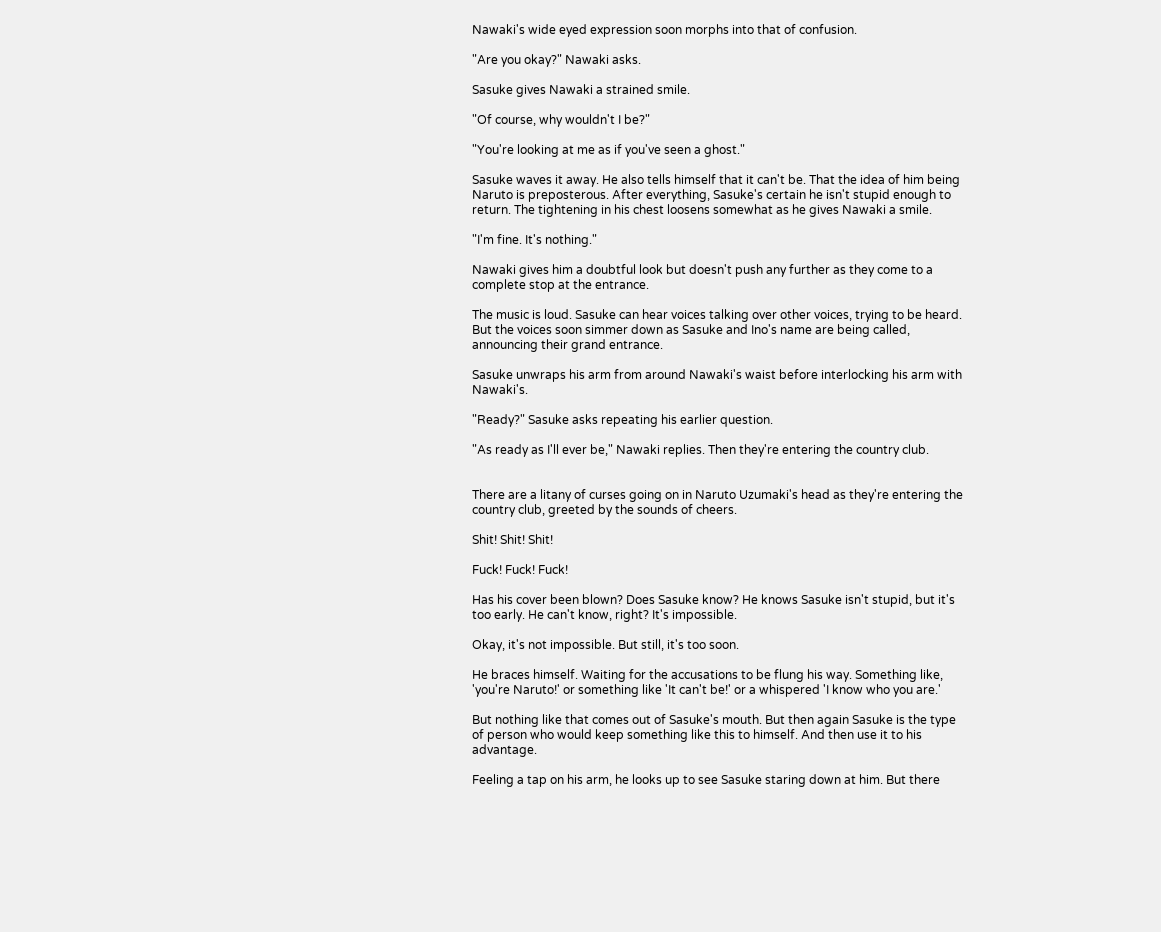Nawaki's wide eyed expression soon morphs into that of confusion.

"Are you okay?" Nawaki asks.

Sasuke gives Nawaki a strained smile.

"Of course, why wouldn't I be?"

"You're looking at me as if you've seen a ghost."

Sasuke waves it away. He also tells himself that it can't be. That the idea of him being Naruto is preposterous. After everything, Sasuke's certain he isn't stupid enough to return. The tightening in his chest loosens somewhat as he gives Nawaki a smile.

"I'm fine. It's nothing."

Nawaki gives him a doubtful look but doesn't push any further as they come to a complete stop at the entrance.

The music is loud. Sasuke can hear voices talking over other voices, trying to be heard. But the voices soon simmer down as Sasuke and Ino's name are being called, announcing their grand entrance.

Sasuke unwraps his arm from around Nawaki's waist before interlocking his arm with Nawaki's.

"Ready?" Sasuke asks repeating his earlier question.

"As ready as I'll ever be," Nawaki replies. Then they're entering the country club.


There are a litany of curses going on in Naruto Uzumaki's head as they're entering the country club, greeted by the sounds of cheers.

Shit! Shit! Shit!

Fuck! Fuck! Fuck!

Has his cover been blown? Does Sasuke know? He knows Sasuke isn't stupid, but it's too early. He can't know, right? It's impossible.

Okay, it's not impossible. But still, it's too soon.

He braces himself. Waiting for the accusations to be flung his way. Something like, 'you're Naruto!' or something like 'It can't be!' or a whispered 'I know who you are.'

But nothing like that comes out of Sasuke's mouth. But then again Sasuke is the type of person who would keep something like this to himself. And then use it to his advantage.

Feeling a tap on his arm, he looks up to see Sasuke staring down at him. But there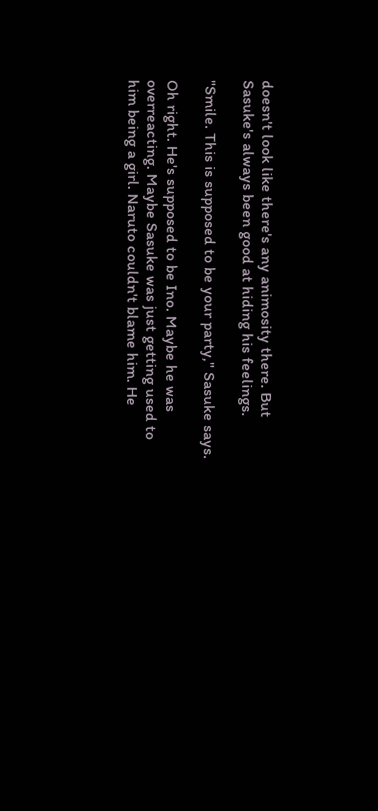doesn't look like there's any animosity there. But Sasuke's always been good at hiding his feelings.

"Smile. This is supposed to be your party," Sasuke says.

Oh right. He's supposed to be Ino. Maybe he was overreacting. Maybe Sasuke was just getting used to him being a girl. Naruto couldn't blame him. He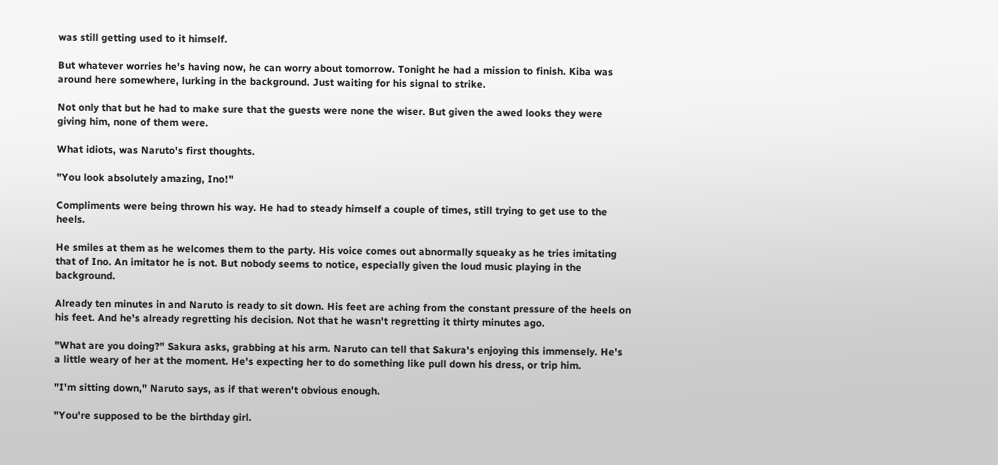was still getting used to it himself.

But whatever worries he's having now, he can worry about tomorrow. Tonight he had a mission to finish. Kiba was around here somewhere, lurking in the background. Just waiting for his signal to strike.

Not only that but he had to make sure that the guests were none the wiser. But given the awed looks they were giving him, none of them were.

What idiots, was Naruto's first thoughts.

"You look absolutely amazing, Ino!"

Compliments were being thrown his way. He had to steady himself a couple of times, still trying to get use to the heels.

He smiles at them as he welcomes them to the party. His voice comes out abnormally squeaky as he tries imitating that of Ino. An imitator he is not. But nobody seems to notice, especially given the loud music playing in the background.

Already ten minutes in and Naruto is ready to sit down. His feet are aching from the constant pressure of the heels on his feet. And he's already regretting his decision. Not that he wasn't regretting it thirty minutes ago.

"What are you doing?" Sakura asks, grabbing at his arm. Naruto can tell that Sakura's enjoying this immensely. He's a little weary of her at the moment. He's expecting her to do something like pull down his dress, or trip him.

"I'm sitting down," Naruto says, as if that weren't obvious enough.

"You're supposed to be the birthday girl.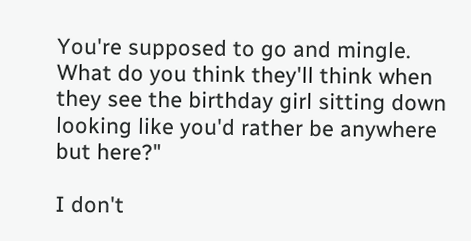You're supposed to go and mingle. What do you think they'll think when they see the birthday girl sitting down looking like you'd rather be anywhere but here?"

I don't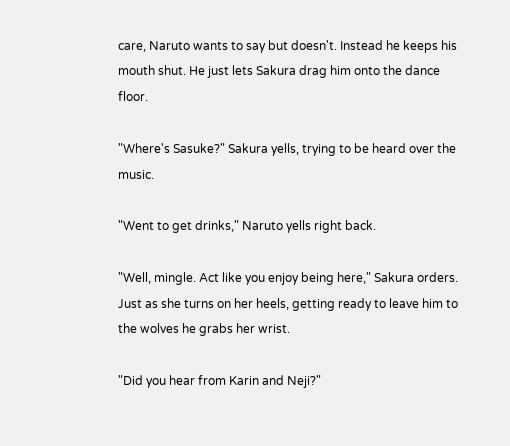care, Naruto wants to say but doesn't. Instead he keeps his mouth shut. He just lets Sakura drag him onto the dance floor.

"Where's Sasuke?" Sakura yells, trying to be heard over the music.

"Went to get drinks," Naruto yells right back.

"Well, mingle. Act like you enjoy being here," Sakura orders. Just as she turns on her heels, getting ready to leave him to the wolves he grabs her wrist.

"Did you hear from Karin and Neji?"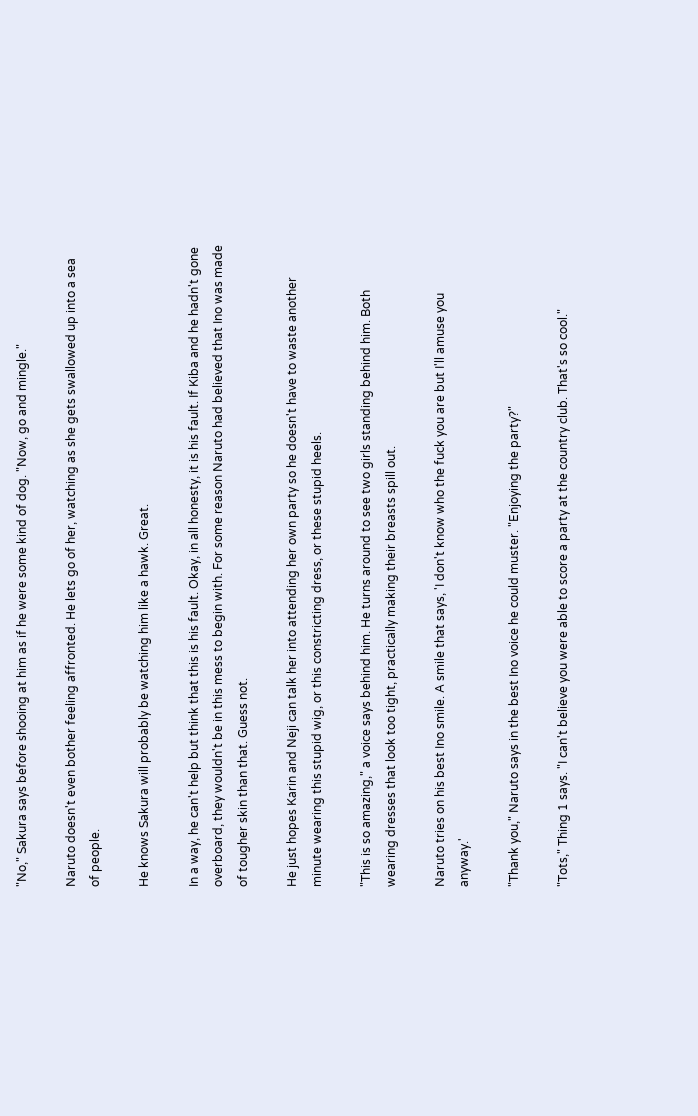"No," Sakura says before shooing at him as if he were some kind of dog. "Now, go and mingle."

Naruto doesn't even bother feeling affronted. He lets go of her, watching as she gets swallowed up into a sea of people.

He knows Sakura will probably be watching him like a hawk. Great.

In a way, he can't help but think that this is his fault. Okay, in all honesty, it is his fault. If Kiba and he hadn't gone overboard, they wouldn't be in this mess to begin with. For some reason Naruto had believed that Ino was made of tougher skin than that. Guess not.

He just hopes Karin and Neji can talk her into attending her own party so he doesn't have to waste another minute wearing this stupid wig, or this constricting dress, or these stupid heels.

"This is so amazing," a voice says behind him. He turns around to see two girls standing behind him. Both wearing dresses that look too tight, practically making their breasts spill out.

Naruto tries on his best Ino smile. A smile that says, 'I don't know who the fuck you are but I'll amuse you anyway.'

"Thank you," Naruto says in the best Ino voice he could muster. "Enjoying the party?"

"Tots," Thing 1 says. "I can't believe you were able to score a party at the country club. That's so cool."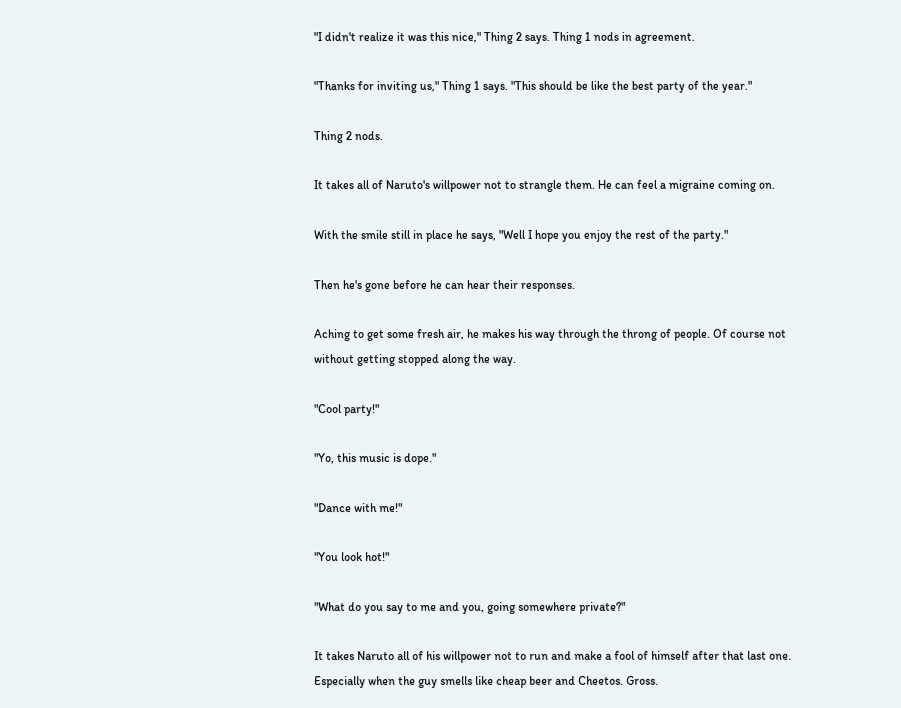"I didn't realize it was this nice," Thing 2 says. Thing 1 nods in agreement.

"Thanks for inviting us," Thing 1 says. "This should be like the best party of the year."

Thing 2 nods.

It takes all of Naruto's willpower not to strangle them. He can feel a migraine coming on.

With the smile still in place he says, "Well I hope you enjoy the rest of the party."

Then he's gone before he can hear their responses.

Aching to get some fresh air, he makes his way through the throng of people. Of course not without getting stopped along the way.

"Cool party!"

"Yo, this music is dope."

"Dance with me!"

"You look hot!"

"What do you say to me and you, going somewhere private?"

It takes Naruto all of his willpower not to run and make a fool of himself after that last one. Especially when the guy smells like cheap beer and Cheetos. Gross.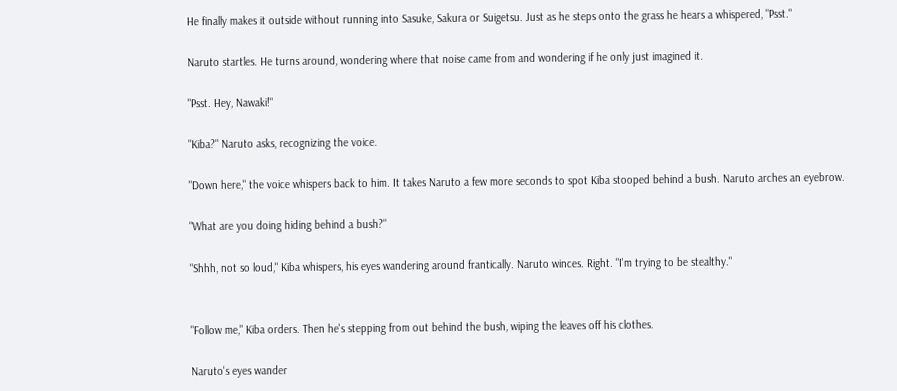He finally makes it outside without running into Sasuke, Sakura or Suigetsu. Just as he steps onto the grass he hears a whispered, "Psst."

Naruto startles. He turns around, wondering where that noise came from and wondering if he only just imagined it.

"Psst. Hey, Nawaki!"

"Kiba?" Naruto asks, recognizing the voice.

"Down here," the voice whispers back to him. It takes Naruto a few more seconds to spot Kiba stooped behind a bush. Naruto arches an eyebrow.

"What are you doing hiding behind a bush?"

"Shhh, not so loud," Kiba whispers, his eyes wandering around frantically. Naruto winces. Right. "I'm trying to be stealthy."


"Follow me," Kiba orders. Then he's stepping from out behind the bush, wiping the leaves off his clothes.

Naruto's eyes wander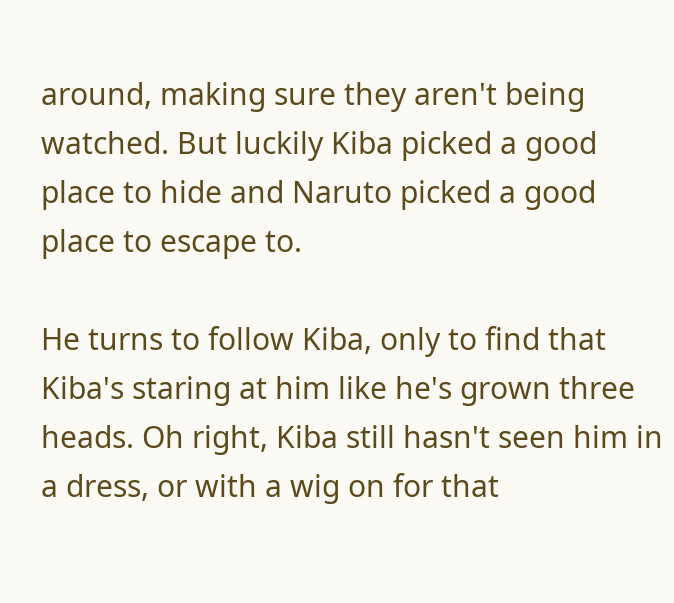around, making sure they aren't being watched. But luckily Kiba picked a good place to hide and Naruto picked a good place to escape to.

He turns to follow Kiba, only to find that Kiba's staring at him like he's grown three heads. Oh right, Kiba still hasn't seen him in a dress, or with a wig on for that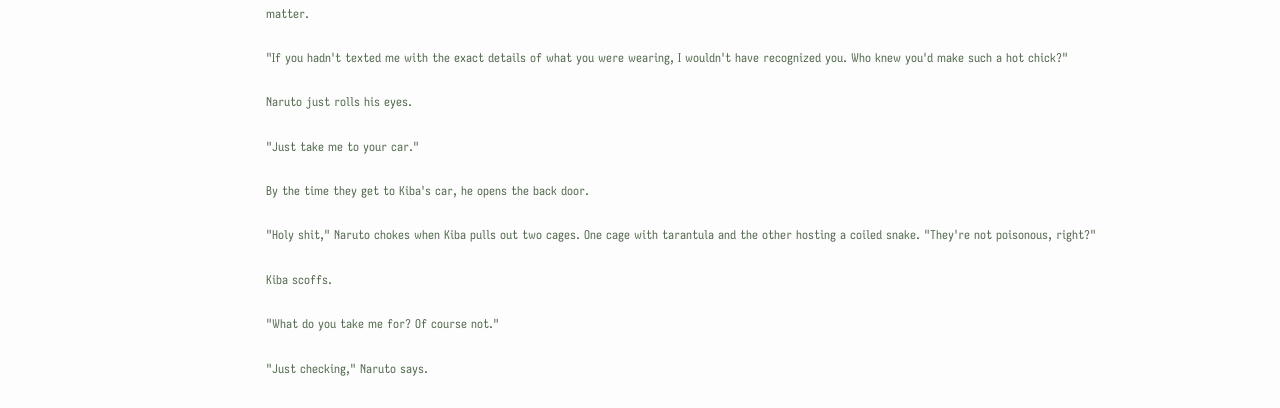matter.

"If you hadn't texted me with the exact details of what you were wearing, I wouldn't have recognized you. Who knew you'd make such a hot chick?"

Naruto just rolls his eyes.

"Just take me to your car."

By the time they get to Kiba's car, he opens the back door.

"Holy shit," Naruto chokes when Kiba pulls out two cages. One cage with tarantula and the other hosting a coiled snake. "They're not poisonous, right?"

Kiba scoffs.

"What do you take me for? Of course not."

"Just checking," Naruto says.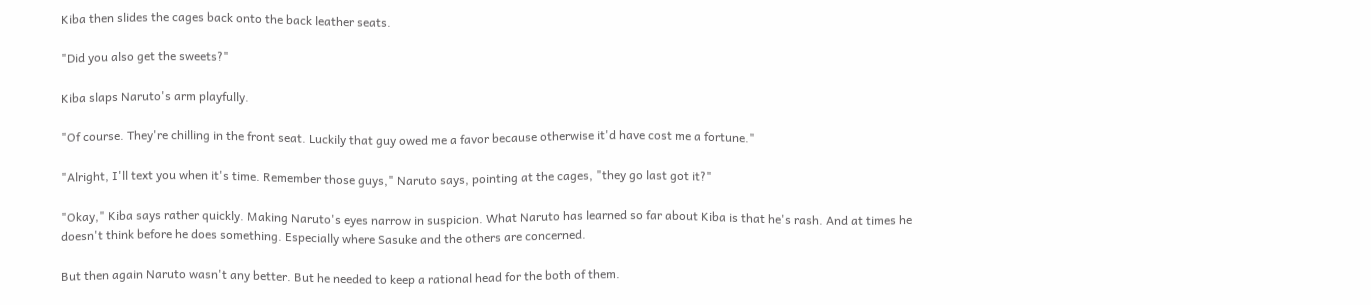Kiba then slides the cages back onto the back leather seats.

"Did you also get the sweets?"

Kiba slaps Naruto's arm playfully.

"Of course. They're chilling in the front seat. Luckily that guy owed me a favor because otherwise it'd have cost me a fortune."

"Alright, I'll text you when it's time. Remember those guys," Naruto says, pointing at the cages, "they go last got it?"

"Okay," Kiba says rather quickly. Making Naruto's eyes narrow in suspicion. What Naruto has learned so far about Kiba is that he's rash. And at times he doesn't think before he does something. Especially where Sasuke and the others are concerned.

But then again Naruto wasn't any better. But he needed to keep a rational head for the both of them.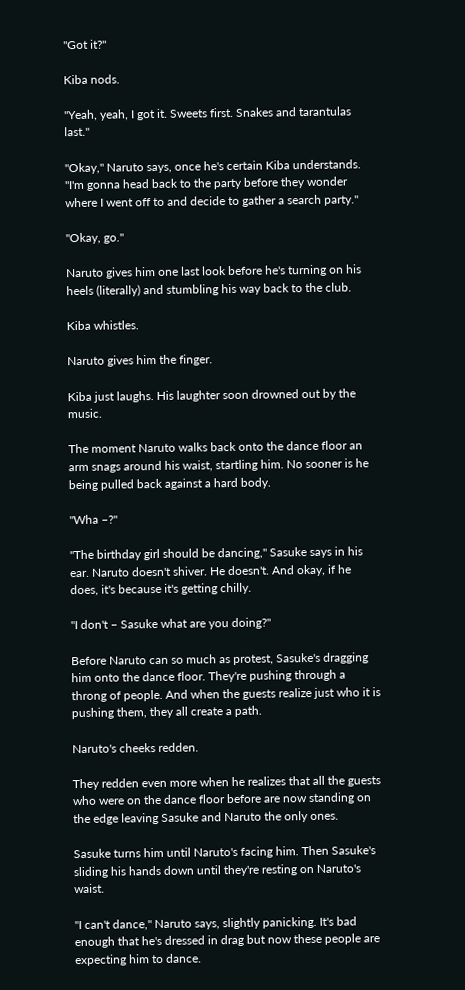"Got it?"

Kiba nods.

"Yeah, yeah, I got it. Sweets first. Snakes and tarantulas last."

"Okay," Naruto says, once he's certain Kiba understands. "I'm gonna head back to the party before they wonder where I went off to and decide to gather a search party."

"Okay, go."

Naruto gives him one last look before he's turning on his heels (literally) and stumbling his way back to the club.

Kiba whistles.

Naruto gives him the finger.

Kiba just laughs. His laughter soon drowned out by the music.

The moment Naruto walks back onto the dance floor an arm snags around his waist, startling him. No sooner is he being pulled back against a hard body.

"Wha –?"

"The birthday girl should be dancing," Sasuke says in his ear. Naruto doesn't shiver. He doesn't. And okay, if he does, it's because it's getting chilly.

"I don't – Sasuke what are you doing?"

Before Naruto can so much as protest, Sasuke's dragging him onto the dance floor. They're pushing through a throng of people. And when the guests realize just who it is pushing them, they all create a path.

Naruto's cheeks redden.

They redden even more when he realizes that all the guests who were on the dance floor before are now standing on the edge leaving Sasuke and Naruto the only ones.

Sasuke turns him until Naruto's facing him. Then Sasuke's sliding his hands down until they're resting on Naruto's waist.

"I can't dance," Naruto says, slightly panicking. It's bad enough that he's dressed in drag but now these people are expecting him to dance.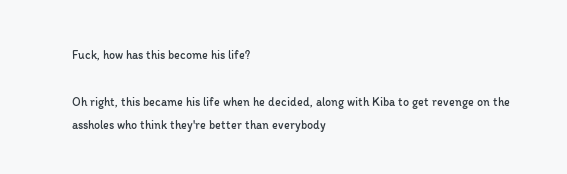Fuck, how has this become his life?

Oh right, this became his life when he decided, along with Kiba to get revenge on the assholes who think they're better than everybody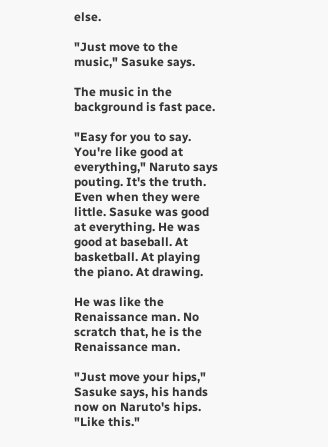else.

"Just move to the music," Sasuke says.

The music in the background is fast pace.

"Easy for you to say. You're like good at everything," Naruto says pouting. It's the truth. Even when they were little. Sasuke was good at everything. He was good at baseball. At basketball. At playing the piano. At drawing.

He was like the Renaissance man. No scratch that, he is the Renaissance man.

"Just move your hips," Sasuke says, his hands now on Naruto's hips. "Like this."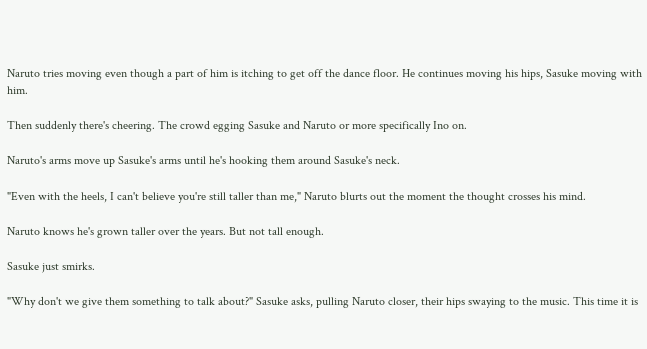Naruto tries moving even though a part of him is itching to get off the dance floor. He continues moving his hips, Sasuke moving with him.

Then suddenly there's cheering. The crowd egging Sasuke and Naruto or more specifically Ino on.

Naruto's arms move up Sasuke's arms until he's hooking them around Sasuke's neck.

"Even with the heels, I can't believe you're still taller than me," Naruto blurts out the moment the thought crosses his mind.

Naruto knows he's grown taller over the years. But not tall enough.

Sasuke just smirks.

"Why don't we give them something to talk about?" Sasuke asks, pulling Naruto closer, their hips swaying to the music. This time it is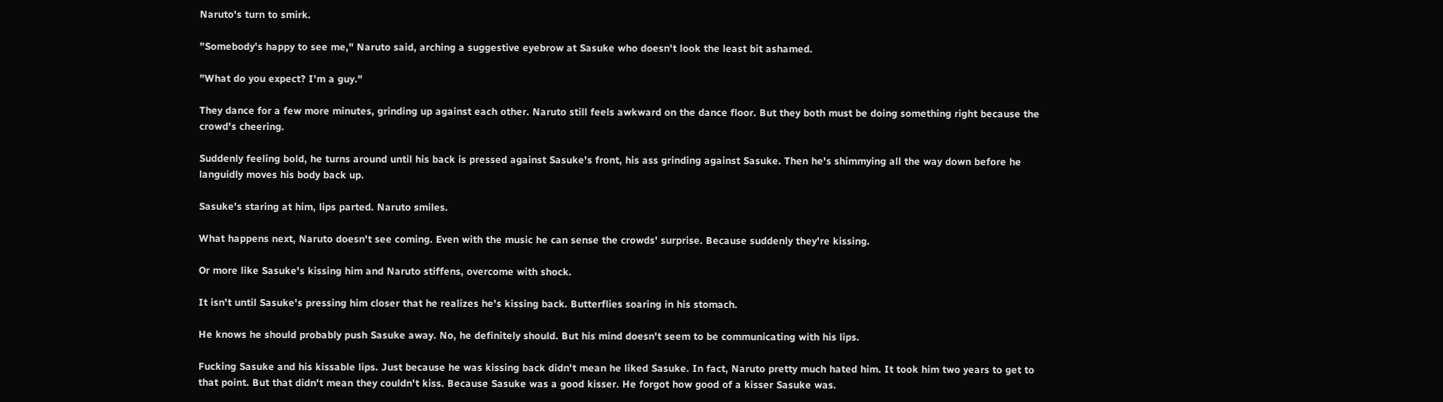Naruto's turn to smirk.

"Somebody's happy to see me," Naruto said, arching a suggestive eyebrow at Sasuke who doesn't look the least bit ashamed.

"What do you expect? I'm a guy."

They dance for a few more minutes, grinding up against each other. Naruto still feels awkward on the dance floor. But they both must be doing something right because the crowd's cheering.

Suddenly feeling bold, he turns around until his back is pressed against Sasuke's front, his ass grinding against Sasuke. Then he's shimmying all the way down before he languidly moves his body back up.

Sasuke's staring at him, lips parted. Naruto smiles.

What happens next, Naruto doesn't see coming. Even with the music he can sense the crowds' surprise. Because suddenly they're kissing.

Or more like Sasuke's kissing him and Naruto stiffens, overcome with shock.

It isn't until Sasuke's pressing him closer that he realizes he's kissing back. Butterflies soaring in his stomach.

He knows he should probably push Sasuke away. No, he definitely should. But his mind doesn't seem to be communicating with his lips.

Fucking Sasuke and his kissable lips. Just because he was kissing back didn't mean he liked Sasuke. In fact, Naruto pretty much hated him. It took him two years to get to that point. But that didn't mean they couldn't kiss. Because Sasuke was a good kisser. He forgot how good of a kisser Sasuke was.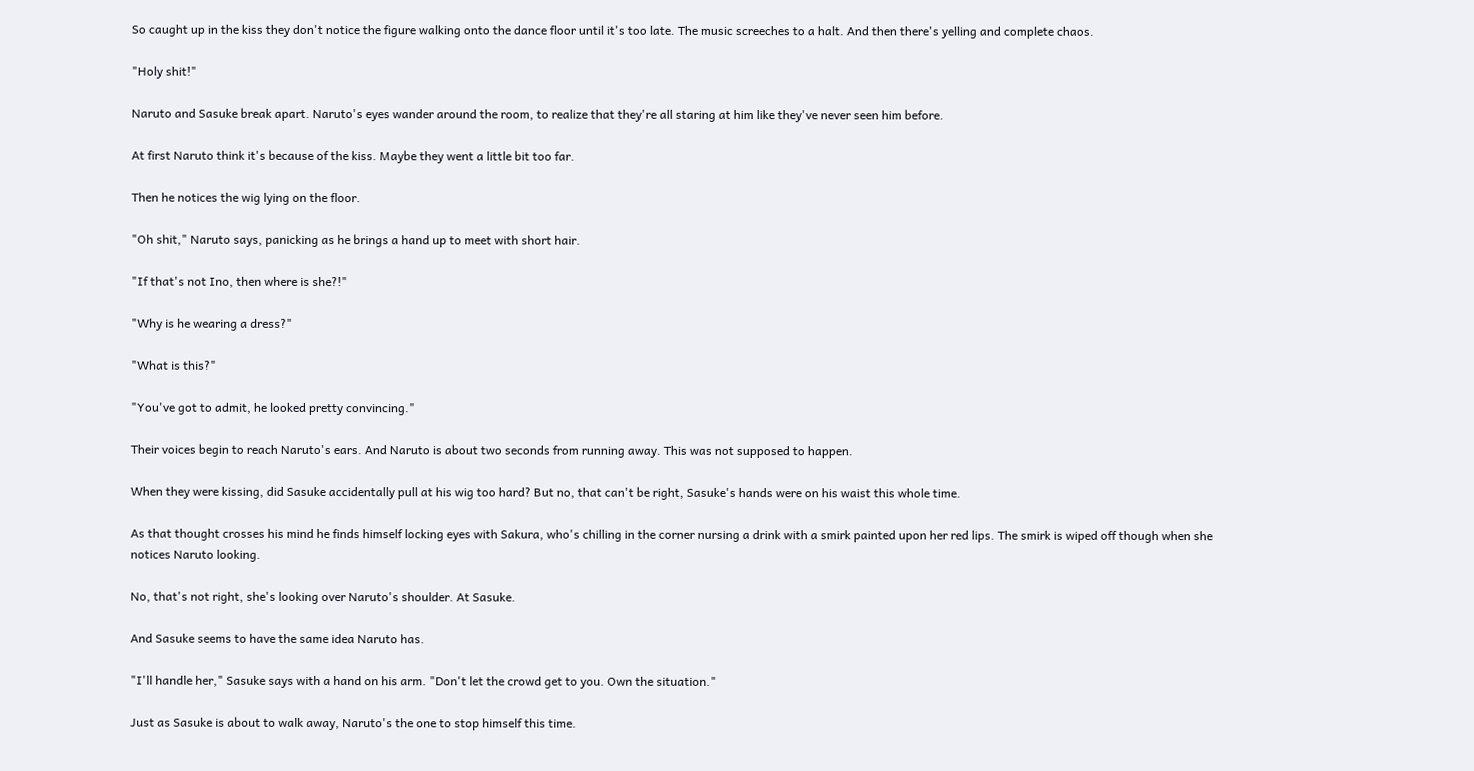So caught up in the kiss they don't notice the figure walking onto the dance floor until it's too late. The music screeches to a halt. And then there's yelling and complete chaos.

"Holy shit!"

Naruto and Sasuke break apart. Naruto's eyes wander around the room, to realize that they're all staring at him like they've never seen him before.

At first Naruto think it's because of the kiss. Maybe they went a little bit too far.

Then he notices the wig lying on the floor.

"Oh shit," Naruto says, panicking as he brings a hand up to meet with short hair.

"If that's not Ino, then where is she?!"

"Why is he wearing a dress?"

"What is this?"

"You've got to admit, he looked pretty convincing."

Their voices begin to reach Naruto's ears. And Naruto is about two seconds from running away. This was not supposed to happen.

When they were kissing, did Sasuke accidentally pull at his wig too hard? But no, that can't be right, Sasuke's hands were on his waist this whole time.

As that thought crosses his mind he finds himself locking eyes with Sakura, who's chilling in the corner nursing a drink with a smirk painted upon her red lips. The smirk is wiped off though when she notices Naruto looking.

No, that's not right, she's looking over Naruto's shoulder. At Sasuke.

And Sasuke seems to have the same idea Naruto has.

"I'll handle her," Sasuke says with a hand on his arm. "Don't let the crowd get to you. Own the situation."

Just as Sasuke is about to walk away, Naruto's the one to stop himself this time.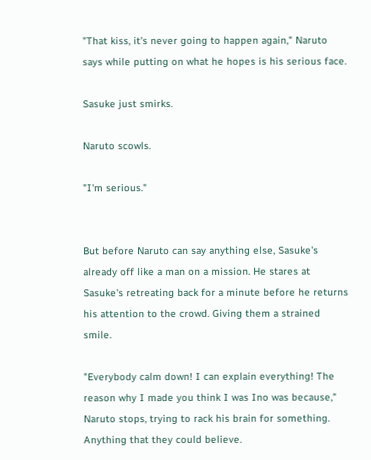"That kiss, it's never going to happen again," Naruto says while putting on what he hopes is his serious face.

Sasuke just smirks.

Naruto scowls.

"I'm serious."


But before Naruto can say anything else, Sasuke's already off like a man on a mission. He stares at Sasuke's retreating back for a minute before he returns his attention to the crowd. Giving them a strained smile.

"Everybody calm down! I can explain everything! The reason why I made you think I was Ino was because," Naruto stops, trying to rack his brain for something. Anything that they could believe.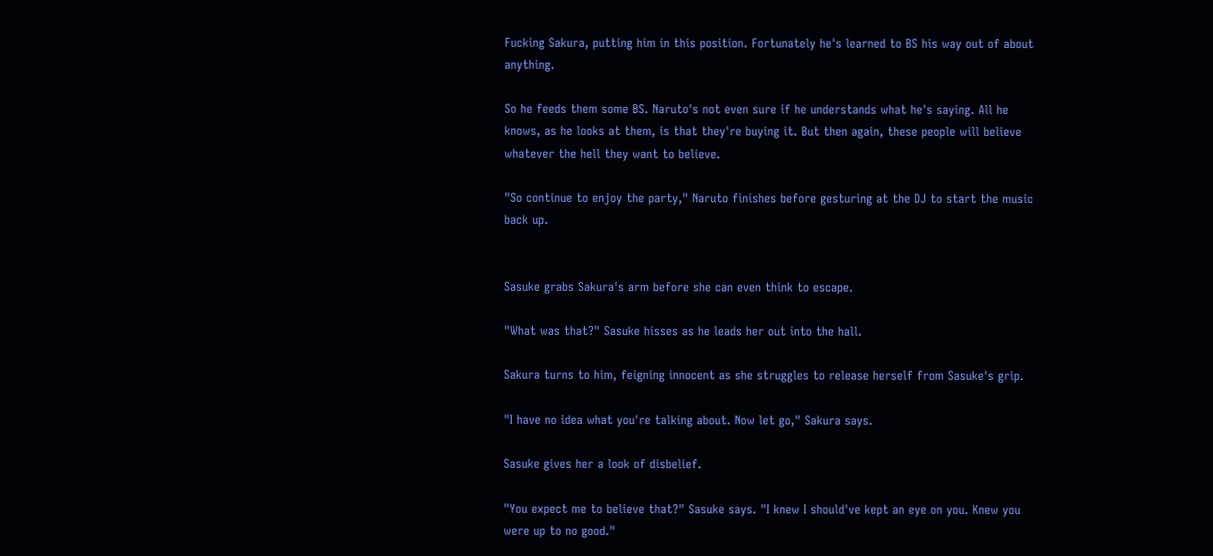Fucking Sakura, putting him in this position. Fortunately he's learned to BS his way out of about anything.

So he feeds them some BS. Naruto's not even sure if he understands what he's saying. All he knows, as he looks at them, is that they're buying it. But then again, these people will believe whatever the hell they want to believe.

"So continue to enjoy the party," Naruto finishes before gesturing at the DJ to start the music back up.


Sasuke grabs Sakura's arm before she can even think to escape.

"What was that?" Sasuke hisses as he leads her out into the hall.

Sakura turns to him, feigning innocent as she struggles to release herself from Sasuke's grip.

"I have no idea what you're talking about. Now let go," Sakura says.

Sasuke gives her a look of disbelief.

"You expect me to believe that?" Sasuke says. "I knew I should've kept an eye on you. Knew you were up to no good."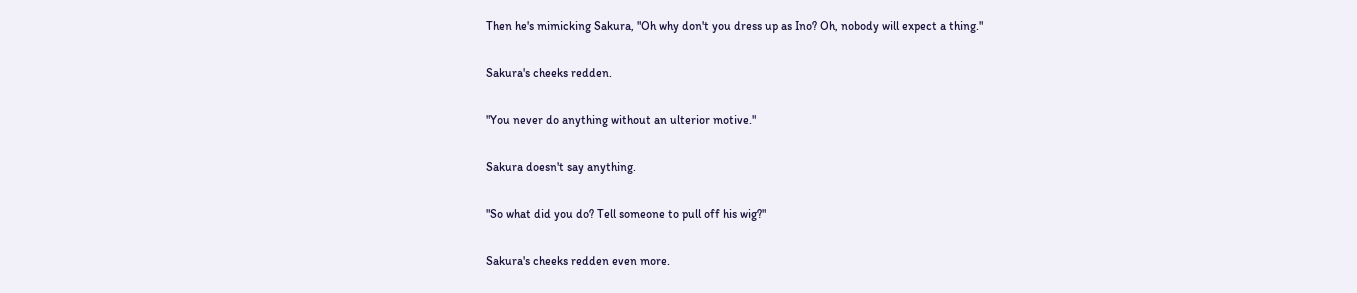Then he's mimicking Sakura, "Oh why don't you dress up as Ino? Oh, nobody will expect a thing."

Sakura's cheeks redden.

"You never do anything without an ulterior motive."

Sakura doesn't say anything.

"So what did you do? Tell someone to pull off his wig?"

Sakura's cheeks redden even more.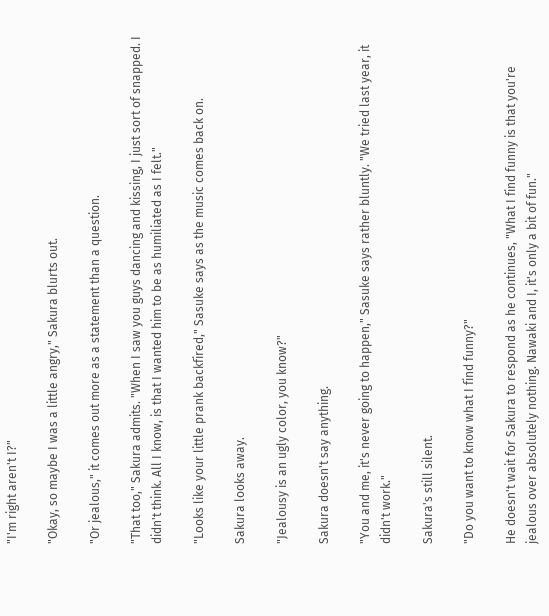"I'm right aren't I?"

"Okay, so maybe I was a little angry," Sakura blurts out.

"Or jealous," it comes out more as a statement than a question.

"That too," Sakura admits. "When I saw you guys dancing and kissing, I just sort of snapped. I didn't think. All I know, is that I wanted him to be as humiliated as I felt."

"Looks like your little prank backfired," Sasuke says as the music comes back on.

Sakura looks away.

"Jealousy is an ugly color, you know?"

Sakura doesn't say anything.

"You and me, it's never going to happen," Sasuke says rather bluntly. "We tried last year, it didn't work."

Sakura's still silent.

"Do you want to know what I find funny?"

He doesn't wait for Sakura to respond as he continues, "What I find funny is that you're jealous over absolutely nothing. Nawaki and I, it's only a bit of fun."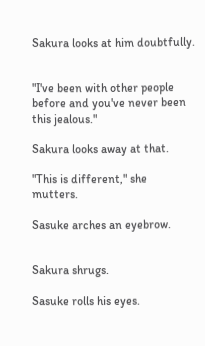Sakura looks at him doubtfully.


"I've been with other people before and you've never been this jealous."

Sakura looks away at that.

"This is different," she mutters.

Sasuke arches an eyebrow.


Sakura shrugs.

Sasuke rolls his eyes.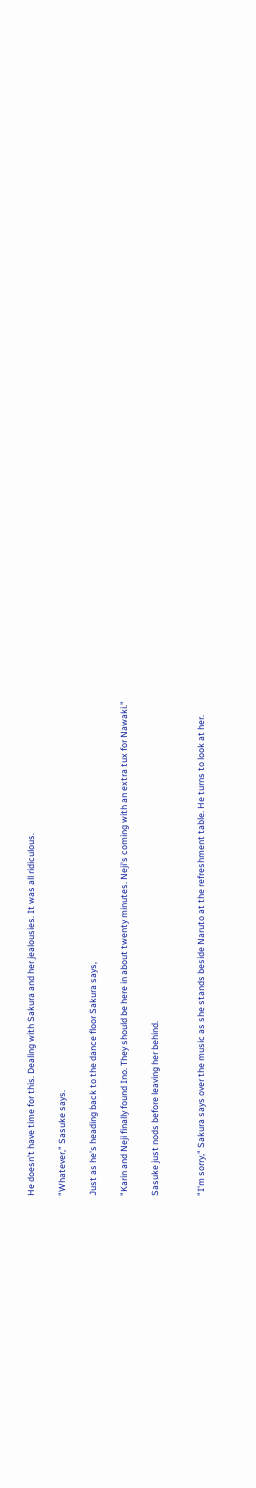He doesn't have time for this. Dealing with Sakura and her jealousies. It was all ridiculous.

"Whatever," Sasuke says.

Just as he's heading back to the dance floor Sakura says,

"Karin and Neji finally found Ino. They should be here in about twenty minutes. Neji's coming with an extra tux for Nawaki."

Sasuke just nods before leaving her behind.


"I'm sorry," Sakura says over the music as she stands beside Naruto at the refreshment table. He turns to look at her.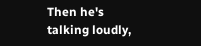Then he's talking loudly,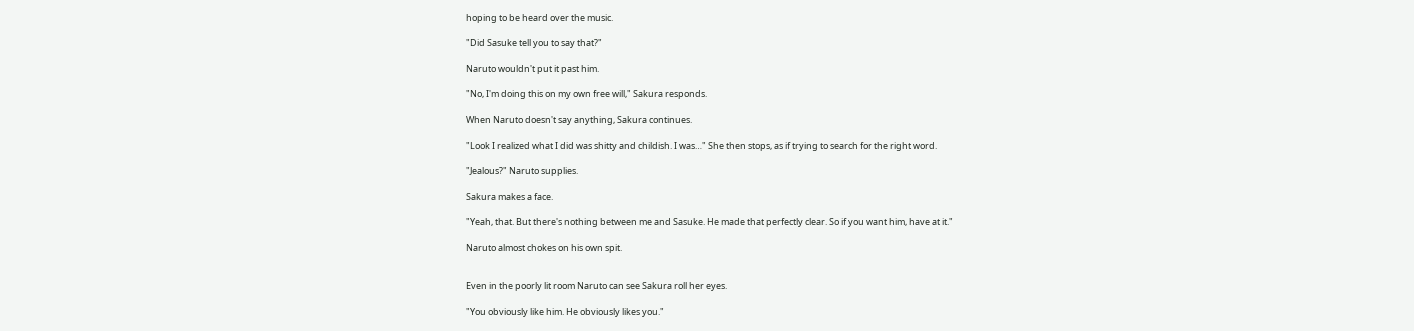hoping to be heard over the music.

"Did Sasuke tell you to say that?"

Naruto wouldn't put it past him.

"No, I'm doing this on my own free will," Sakura responds.

When Naruto doesn't say anything, Sakura continues.

"Look I realized what I did was shitty and childish. I was…" She then stops, as if trying to search for the right word.

"Jealous?" Naruto supplies.

Sakura makes a face.

"Yeah, that. But there's nothing between me and Sasuke. He made that perfectly clear. So if you want him, have at it."

Naruto almost chokes on his own spit.


Even in the poorly lit room Naruto can see Sakura roll her eyes.

"You obviously like him. He obviously likes you."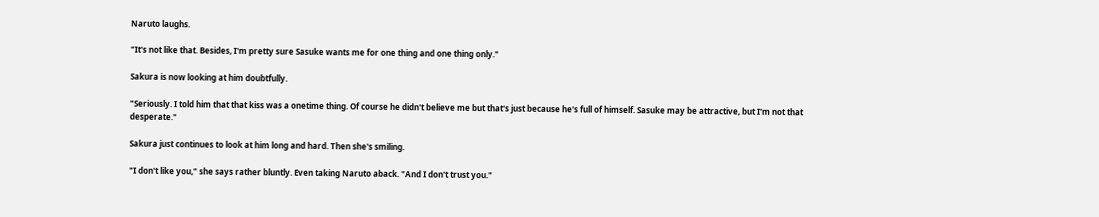Naruto laughs.

"It's not like that. Besides, I'm pretty sure Sasuke wants me for one thing and one thing only."

Sakura is now looking at him doubtfully.

"Seriously. I told him that that kiss was a onetime thing. Of course he didn't believe me but that's just because he's full of himself. Sasuke may be attractive, but I'm not that desperate."

Sakura just continues to look at him long and hard. Then she's smiling.

"I don't like you," she says rather bluntly. Even taking Naruto aback. "And I don't trust you."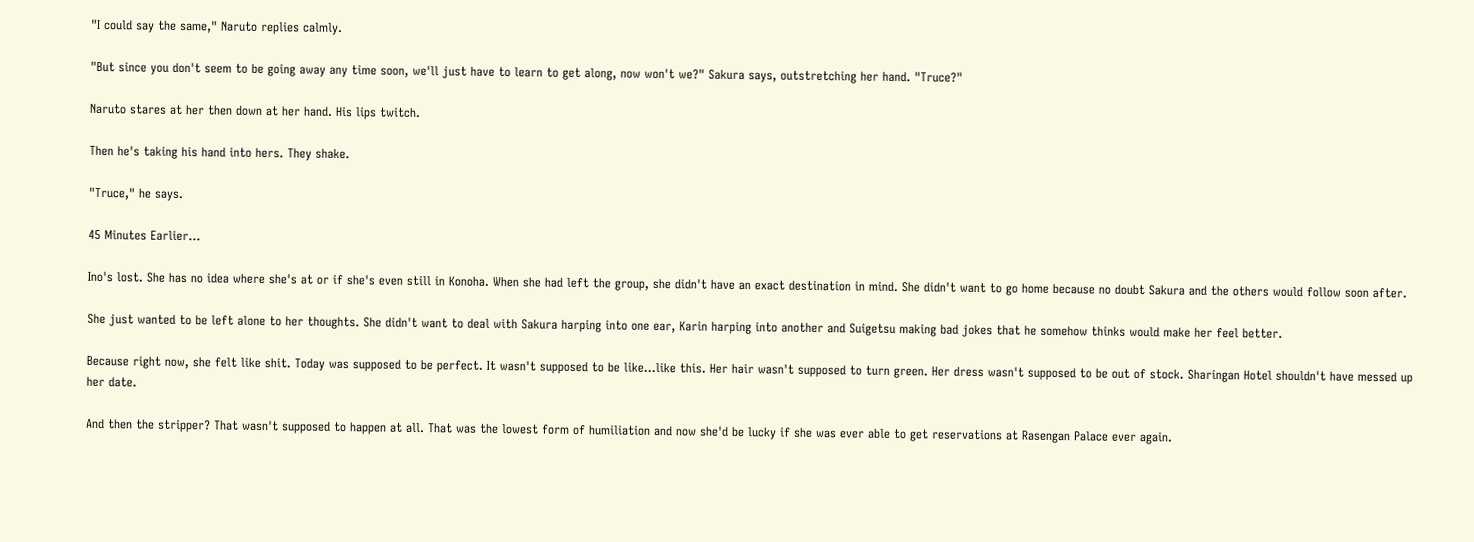"I could say the same," Naruto replies calmly.

"But since you don't seem to be going away any time soon, we'll just have to learn to get along, now won't we?" Sakura says, outstretching her hand. "Truce?"

Naruto stares at her then down at her hand. His lips twitch.

Then he's taking his hand into hers. They shake.

"Truce," he says.

45 Minutes Earlier…

Ino's lost. She has no idea where she's at or if she's even still in Konoha. When she had left the group, she didn't have an exact destination in mind. She didn't want to go home because no doubt Sakura and the others would follow soon after.

She just wanted to be left alone to her thoughts. She didn't want to deal with Sakura harping into one ear, Karin harping into another and Suigetsu making bad jokes that he somehow thinks would make her feel better.

Because right now, she felt like shit. Today was supposed to be perfect. It wasn't supposed to be like…like this. Her hair wasn't supposed to turn green. Her dress wasn't supposed to be out of stock. Sharingan Hotel shouldn't have messed up her date.

And then the stripper? That wasn't supposed to happen at all. That was the lowest form of humiliation and now she'd be lucky if she was ever able to get reservations at Rasengan Palace ever again.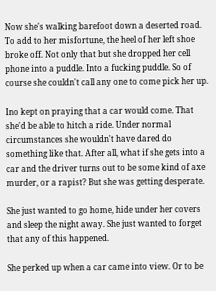Now she's walking barefoot down a deserted road. To add to her misfortune, the heel of her left shoe broke off. Not only that but she dropped her cell phone into a puddle. Into a fucking puddle. So of course she couldn't call any one to come pick her up.

Ino kept on praying that a car would come. That she'd be able to hitch a ride. Under normal circumstances she wouldn't have dared do something like that. After all, what if she gets into a car and the driver turns out to be some kind of axe murder, or a rapist? But she was getting desperate.

She just wanted to go home, hide under her covers and sleep the night away. She just wanted to forget that any of this happened.

She perked up when a car came into view. Or to be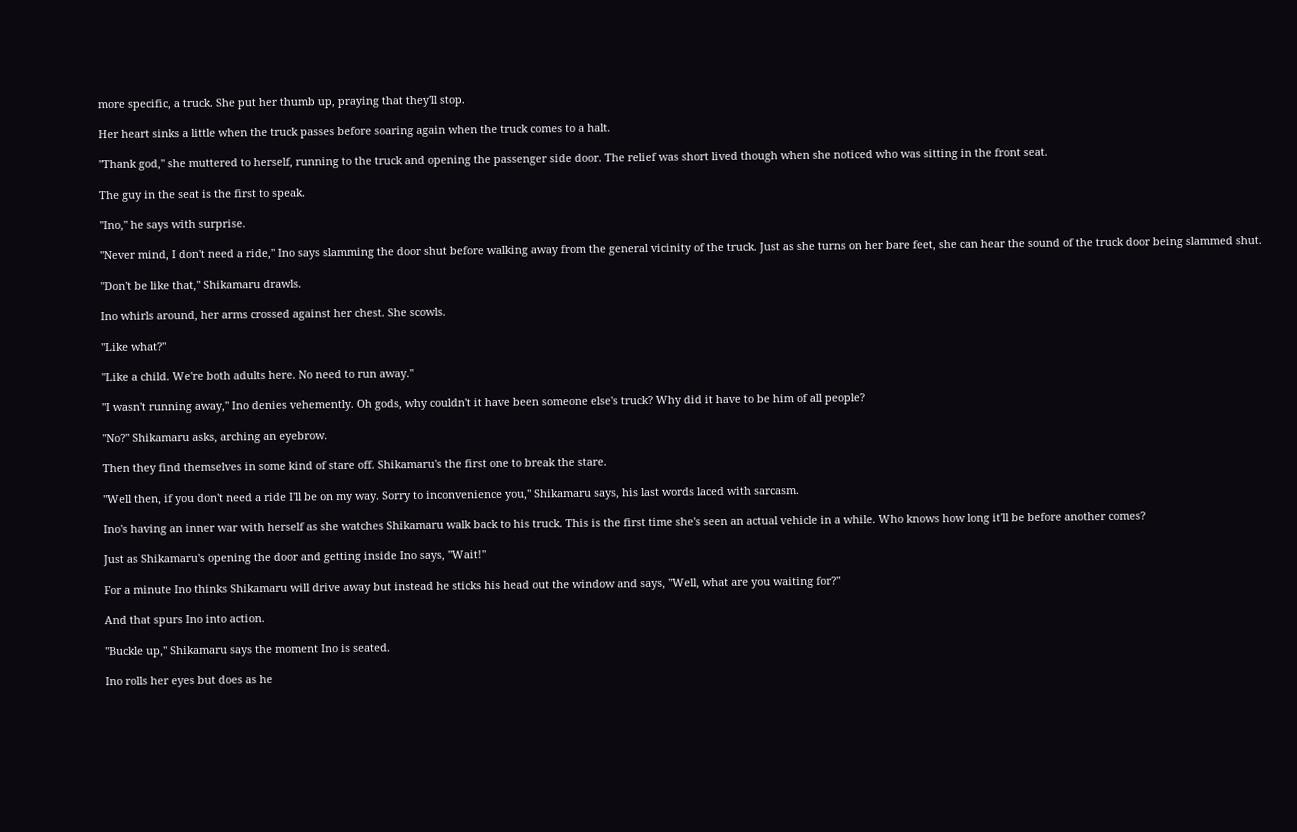more specific, a truck. She put her thumb up, praying that they'll stop.

Her heart sinks a little when the truck passes before soaring again when the truck comes to a halt.

"Thank god," she muttered to herself, running to the truck and opening the passenger side door. The relief was short lived though when she noticed who was sitting in the front seat.

The guy in the seat is the first to speak.

"Ino," he says with surprise.

"Never mind, I don't need a ride," Ino says slamming the door shut before walking away from the general vicinity of the truck. Just as she turns on her bare feet, she can hear the sound of the truck door being slammed shut.

"Don't be like that," Shikamaru drawls.

Ino whirls around, her arms crossed against her chest. She scowls.

"Like what?"

"Like a child. We're both adults here. No need to run away."

"I wasn't running away," Ino denies vehemently. Oh gods, why couldn't it have been someone else's truck? Why did it have to be him of all people?

"No?" Shikamaru asks, arching an eyebrow.

Then they find themselves in some kind of stare off. Shikamaru's the first one to break the stare.

"Well then, if you don't need a ride I'll be on my way. Sorry to inconvenience you," Shikamaru says, his last words laced with sarcasm.

Ino's having an inner war with herself as she watches Shikamaru walk back to his truck. This is the first time she's seen an actual vehicle in a while. Who knows how long it'll be before another comes?

Just as Shikamaru's opening the door and getting inside Ino says, "Wait!"

For a minute Ino thinks Shikamaru will drive away but instead he sticks his head out the window and says, "Well, what are you waiting for?"

And that spurs Ino into action.

"Buckle up," Shikamaru says the moment Ino is seated.

Ino rolls her eyes but does as he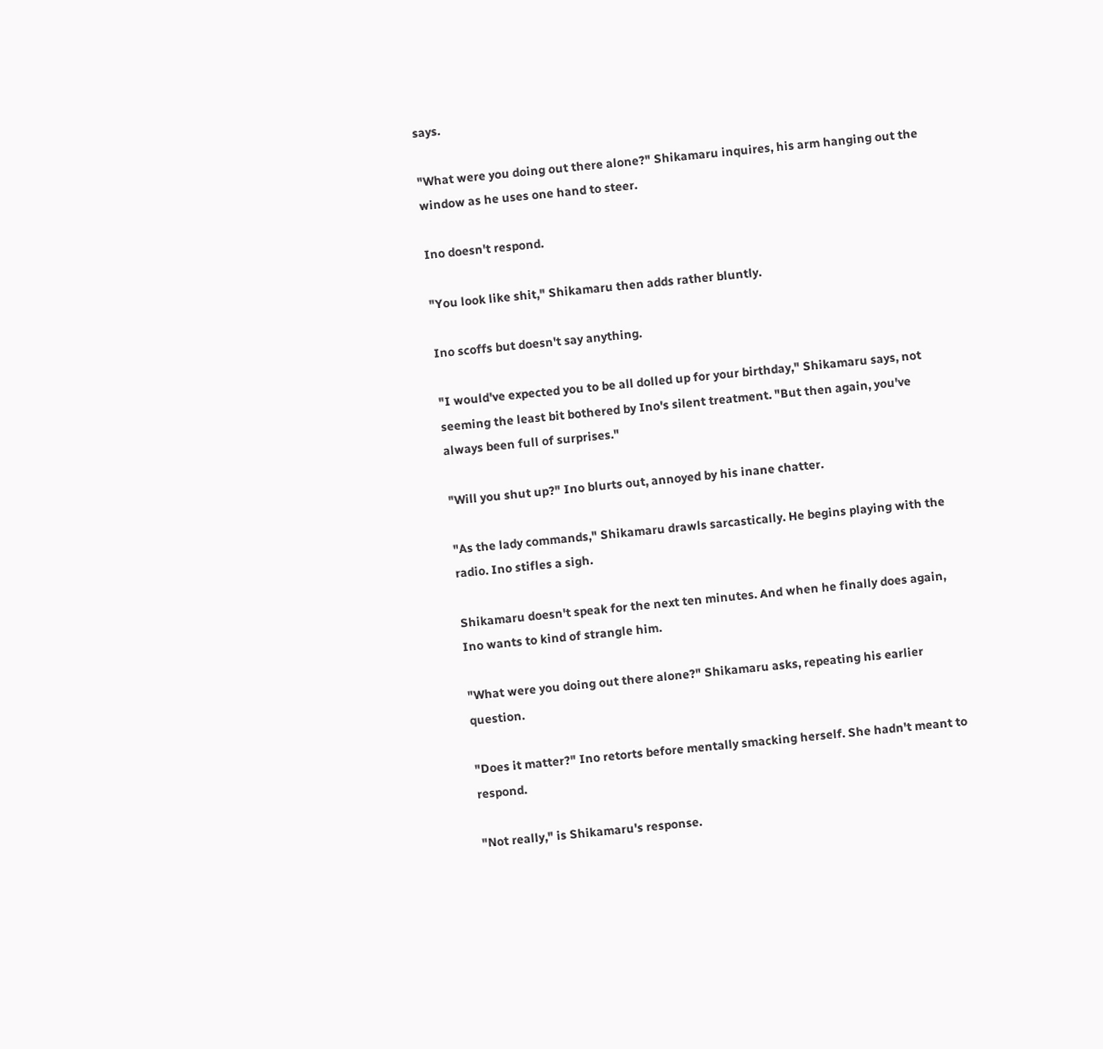says.

"What were you doing out there alone?" Shikamaru inquires, his arm hanging out the window as he uses one hand to steer.

Ino doesn't respond.

"You look like shit," Shikamaru then adds rather bluntly.

Ino scoffs but doesn't say anything.

"I would've expected you to be all dolled up for your birthday," Shikamaru says, not seeming the least bit bothered by Ino's silent treatment. "But then again, you've always been full of surprises."

"Will you shut up?" Ino blurts out, annoyed by his inane chatter.

"As the lady commands," Shikamaru drawls sarcastically. He begins playing with the radio. Ino stifles a sigh.

Shikamaru doesn't speak for the next ten minutes. And when he finally does again, Ino wants to kind of strangle him.

"What were you doing out there alone?" Shikamaru asks, repeating his earlier question.

"Does it matter?" Ino retorts before mentally smacking herself. She hadn't meant to respond.

"Not really," is Shikamaru's response.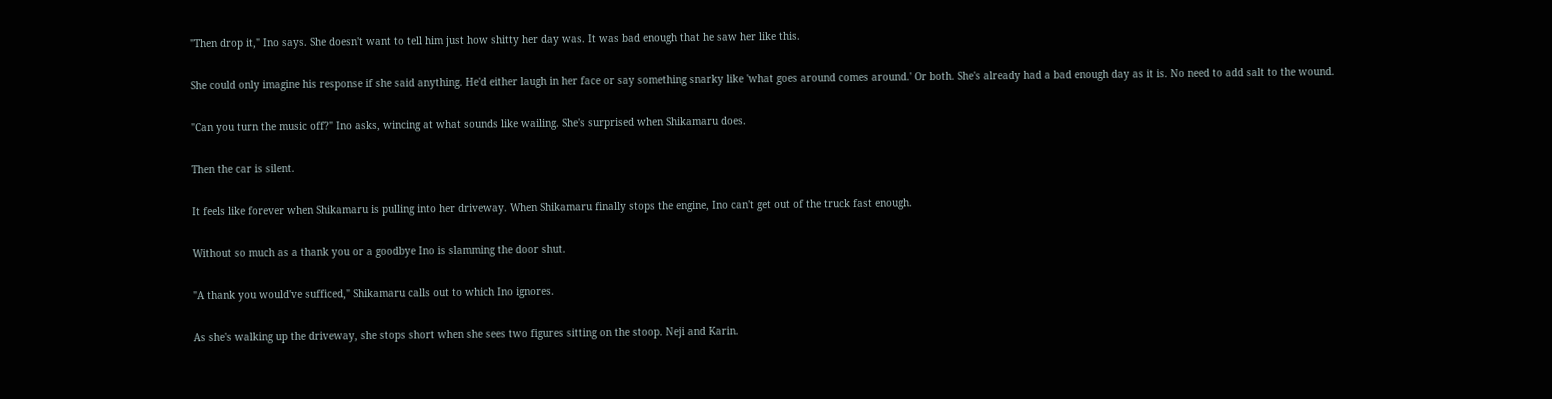"Then drop it," Ino says. She doesn't want to tell him just how shitty her day was. It was bad enough that he saw her like this.

She could only imagine his response if she said anything. He'd either laugh in her face or say something snarky like 'what goes around comes around.' Or both. She's already had a bad enough day as it is. No need to add salt to the wound.

"Can you turn the music off?" Ino asks, wincing at what sounds like wailing. She's surprised when Shikamaru does.

Then the car is silent.

It feels like forever when Shikamaru is pulling into her driveway. When Shikamaru finally stops the engine, Ino can't get out of the truck fast enough.

Without so much as a thank you or a goodbye Ino is slamming the door shut.

"A thank you would've sufficed," Shikamaru calls out to which Ino ignores.

As she's walking up the driveway, she stops short when she sees two figures sitting on the stoop. Neji and Karin.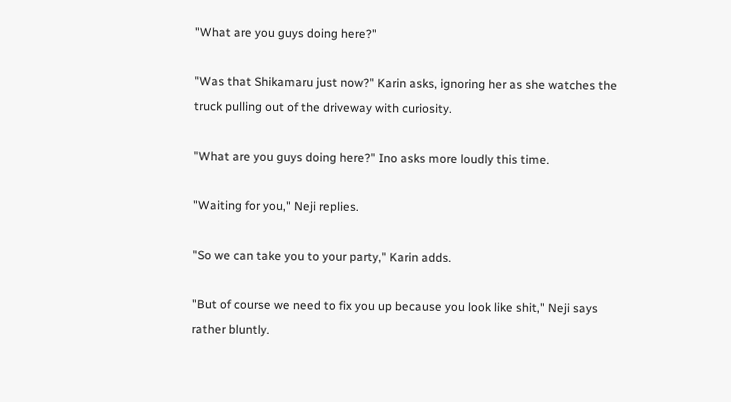"What are you guys doing here?"

"Was that Shikamaru just now?" Karin asks, ignoring her as she watches the truck pulling out of the driveway with curiosity.

"What are you guys doing here?" Ino asks more loudly this time.

"Waiting for you," Neji replies.

"So we can take you to your party," Karin adds.

"But of course we need to fix you up because you look like shit," Neji says rather bluntly.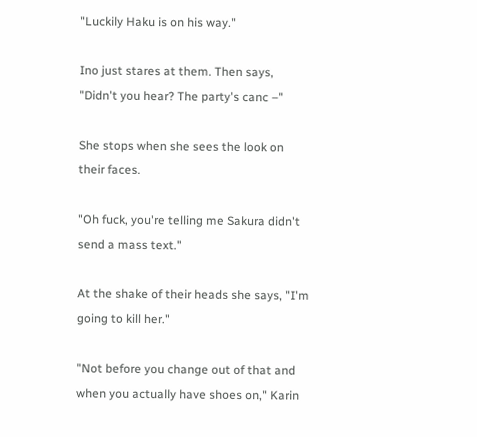"Luckily Haku is on his way."

Ino just stares at them. Then says, "Didn't you hear? The party's canc –"

She stops when she sees the look on their faces.

"Oh fuck, you're telling me Sakura didn't send a mass text."

At the shake of their heads she says, "I'm going to kill her."

"Not before you change out of that and when you actually have shoes on," Karin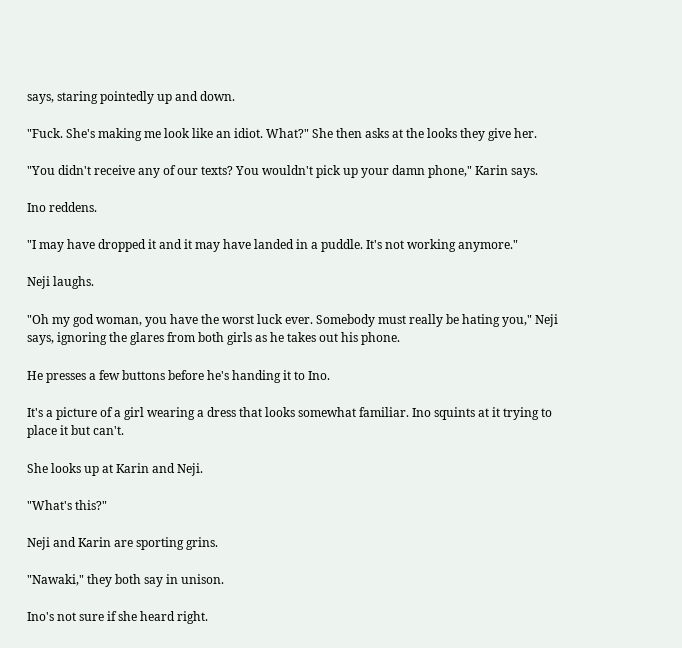says, staring pointedly up and down.

"Fuck. She's making me look like an idiot. What?" She then asks at the looks they give her.

"You didn't receive any of our texts? You wouldn't pick up your damn phone," Karin says.

Ino reddens.

"I may have dropped it and it may have landed in a puddle. It's not working anymore."

Neji laughs.

"Oh my god woman, you have the worst luck ever. Somebody must really be hating you," Neji says, ignoring the glares from both girls as he takes out his phone.

He presses a few buttons before he's handing it to Ino.

It's a picture of a girl wearing a dress that looks somewhat familiar. Ino squints at it trying to place it but can't.

She looks up at Karin and Neji.

"What's this?"

Neji and Karin are sporting grins.

"Nawaki," they both say in unison.

Ino's not sure if she heard right.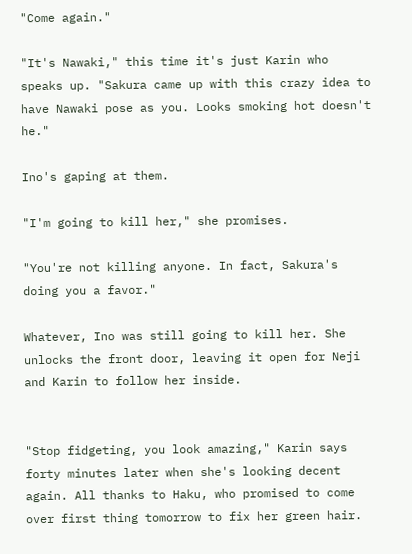"Come again."

"It's Nawaki," this time it's just Karin who speaks up. "Sakura came up with this crazy idea to have Nawaki pose as you. Looks smoking hot doesn't he."

Ino's gaping at them.

"I'm going to kill her," she promises.

"You're not killing anyone. In fact, Sakura's doing you a favor."

Whatever, Ino was still going to kill her. She unlocks the front door, leaving it open for Neji and Karin to follow her inside.


"Stop fidgeting, you look amazing," Karin says forty minutes later when she's looking decent again. All thanks to Haku, who promised to come over first thing tomorrow to fix her green hair.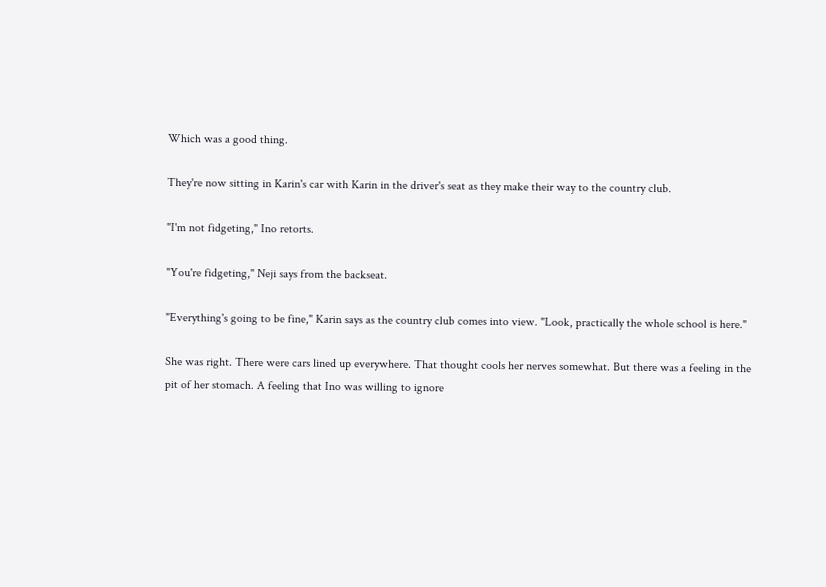Which was a good thing.

They're now sitting in Karin's car with Karin in the driver's seat as they make their way to the country club.

"I'm not fidgeting," Ino retorts.

"You're fidgeting," Neji says from the backseat.

"Everything's going to be fine," Karin says as the country club comes into view. "Look, practically the whole school is here."

She was right. There were cars lined up everywhere. That thought cools her nerves somewhat. But there was a feeling in the pit of her stomach. A feeling that Ino was willing to ignore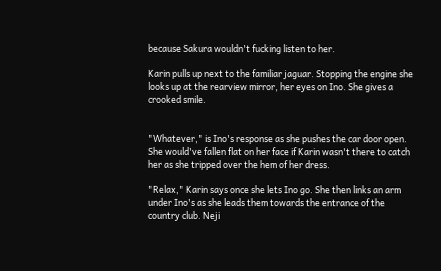because Sakura wouldn't fucking listen to her.

Karin pulls up next to the familiar jaguar. Stopping the engine she looks up at the rearview mirror, her eyes on Ino. She gives a crooked smile.


"Whatever," is Ino's response as she pushes the car door open. She would've fallen flat on her face if Karin wasn't there to catch her as she tripped over the hem of her dress.

"Relax," Karin says once she lets Ino go. She then links an arm under Ino's as she leads them towards the entrance of the country club. Neji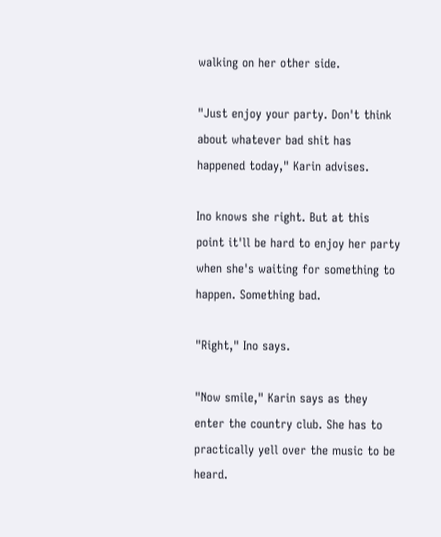walking on her other side.

"Just enjoy your party. Don't think about whatever bad shit has happened today," Karin advises.

Ino knows she right. But at this point it'll be hard to enjoy her party when she's waiting for something to happen. Something bad.

"Right," Ino says.

"Now smile," Karin says as they enter the country club. She has to practically yell over the music to be heard.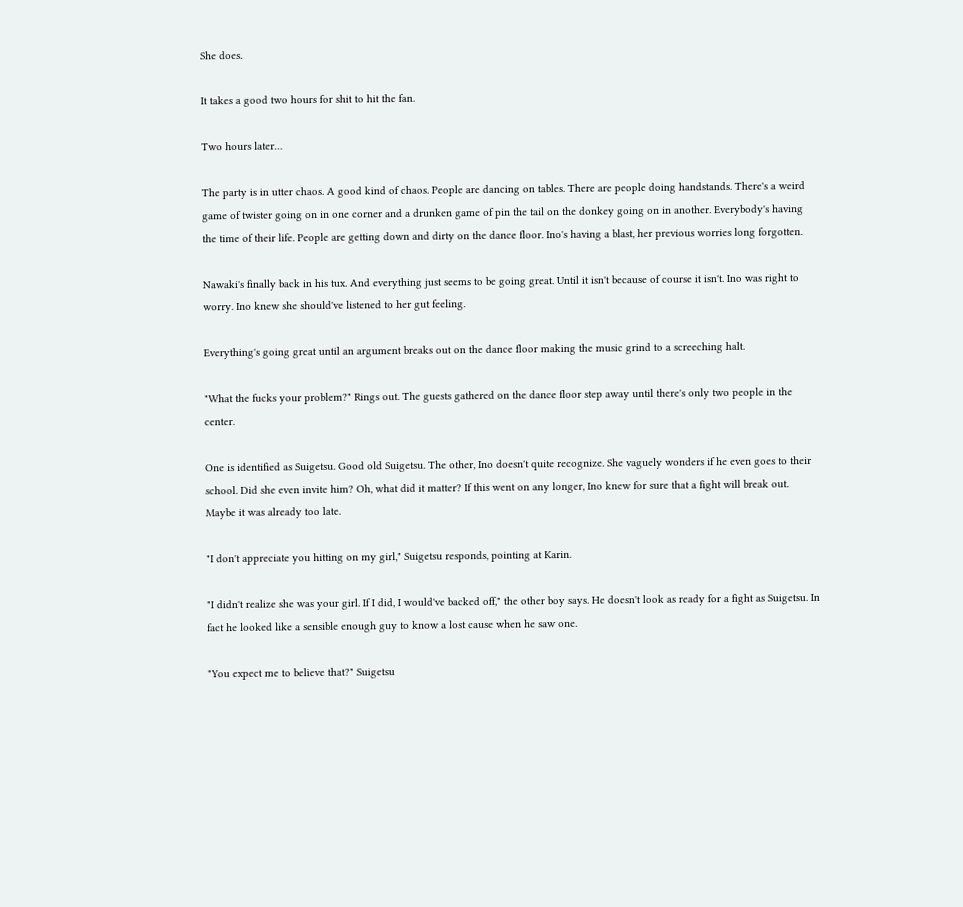She does.

It takes a good two hours for shit to hit the fan.

Two hours later…

The party is in utter chaos. A good kind of chaos. People are dancing on tables. There are people doing handstands. There's a weird game of twister going on in one corner and a drunken game of pin the tail on the donkey going on in another. Everybody's having the time of their life. People are getting down and dirty on the dance floor. Ino's having a blast, her previous worries long forgotten.

Nawaki's finally back in his tux. And everything just seems to be going great. Until it isn't because of course it isn't. Ino was right to worry. Ino knew she should've listened to her gut feeling.

Everything's going great until an argument breaks out on the dance floor making the music grind to a screeching halt.

"What the fucks your problem?" Rings out. The guests gathered on the dance floor step away until there's only two people in the center.

One is identified as Suigetsu. Good old Suigetsu. The other, Ino doesn't quite recognize. She vaguely wonders if he even goes to their school. Did she even invite him? Oh, what did it matter? If this went on any longer, Ino knew for sure that a fight will break out. Maybe it was already too late.

"I don't appreciate you hitting on my girl," Suigetsu responds, pointing at Karin.

"I didn't realize she was your girl. If I did, I would've backed off," the other boy says. He doesn't look as ready for a fight as Suigetsu. In fact he looked like a sensible enough guy to know a lost cause when he saw one.

"You expect me to believe that?" Suigetsu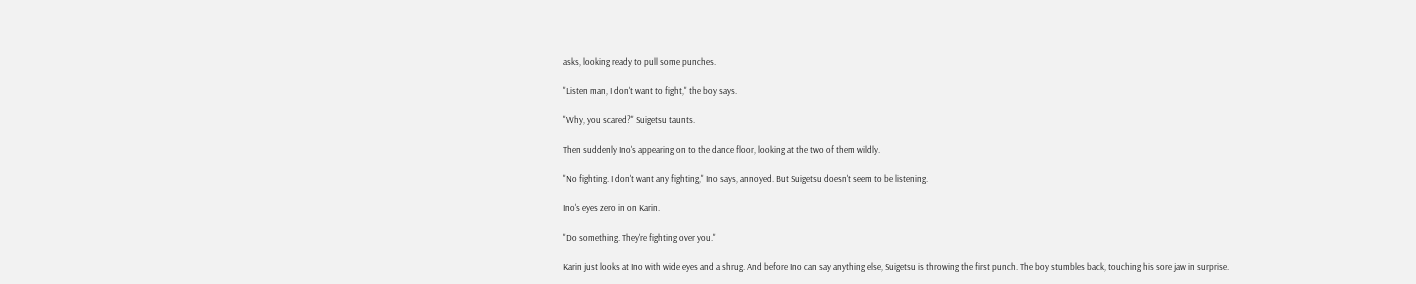asks, looking ready to pull some punches.

"Listen man, I don't want to fight," the boy says.

"Why, you scared?" Suigetsu taunts.

Then suddenly Ino's appearing on to the dance floor, looking at the two of them wildly.

"No fighting. I don't want any fighting," Ino says, annoyed. But Suigetsu doesn't seem to be listening.

Ino's eyes zero in on Karin.

"Do something. They're fighting over you."

Karin just looks at Ino with wide eyes and a shrug. And before Ino can say anything else, Suigetsu is throwing the first punch. The boy stumbles back, touching his sore jaw in surprise.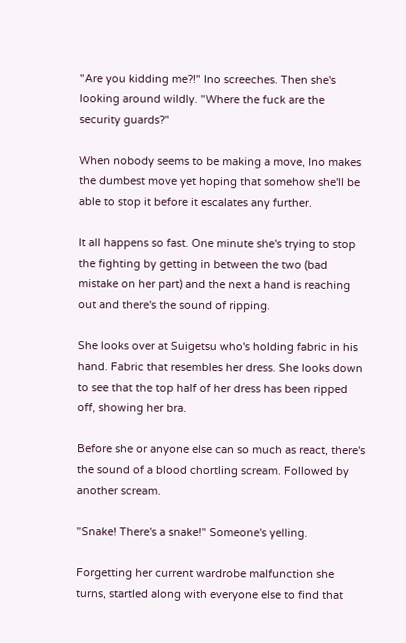"Are you kidding me?!" Ino screeches. Then she's looking around wildly. "Where the fuck are the security guards?"

When nobody seems to be making a move, Ino makes the dumbest move yet hoping that somehow she'll be able to stop it before it escalates any further.

It all happens so fast. One minute she's trying to stop the fighting by getting in between the two (bad mistake on her part) and the next a hand is reaching out and there's the sound of ripping.

She looks over at Suigetsu who's holding fabric in his hand. Fabric that resembles her dress. She looks down to see that the top half of her dress has been ripped off, showing her bra.

Before she or anyone else can so much as react, there's the sound of a blood chortling scream. Followed by another scream.

"Snake! There's a snake!" Someone's yelling.

Forgetting her current wardrobe malfunction she turns, startled along with everyone else to find that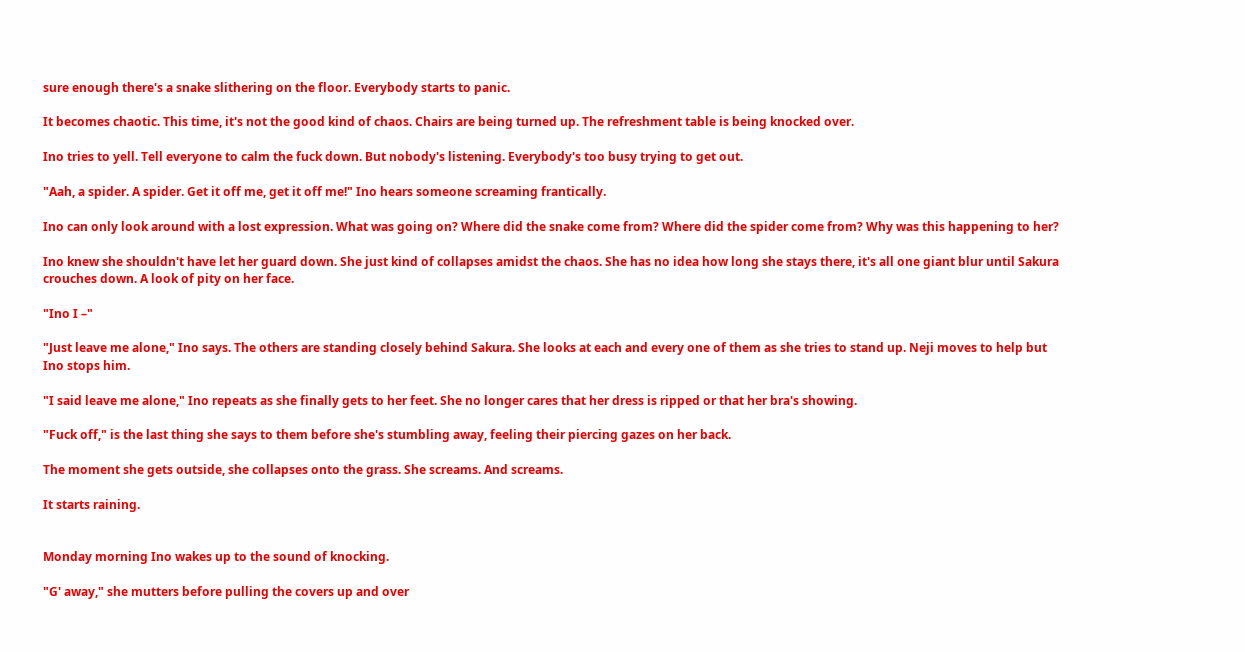sure enough there's a snake slithering on the floor. Everybody starts to panic.

It becomes chaotic. This time, it's not the good kind of chaos. Chairs are being turned up. The refreshment table is being knocked over.

Ino tries to yell. Tell everyone to calm the fuck down. But nobody's listening. Everybody's too busy trying to get out.

"Aah, a spider. A spider. Get it off me, get it off me!" Ino hears someone screaming frantically.

Ino can only look around with a lost expression. What was going on? Where did the snake come from? Where did the spider come from? Why was this happening to her?

Ino knew she shouldn't have let her guard down. She just kind of collapses amidst the chaos. She has no idea how long she stays there, it's all one giant blur until Sakura crouches down. A look of pity on her face.

"Ino I –"

"Just leave me alone," Ino says. The others are standing closely behind Sakura. She looks at each and every one of them as she tries to stand up. Neji moves to help but Ino stops him.

"I said leave me alone," Ino repeats as she finally gets to her feet. She no longer cares that her dress is ripped or that her bra's showing.

"Fuck off," is the last thing she says to them before she's stumbling away, feeling their piercing gazes on her back.

The moment she gets outside, she collapses onto the grass. She screams. And screams.

It starts raining.


Monday morning Ino wakes up to the sound of knocking.

"G' away," she mutters before pulling the covers up and over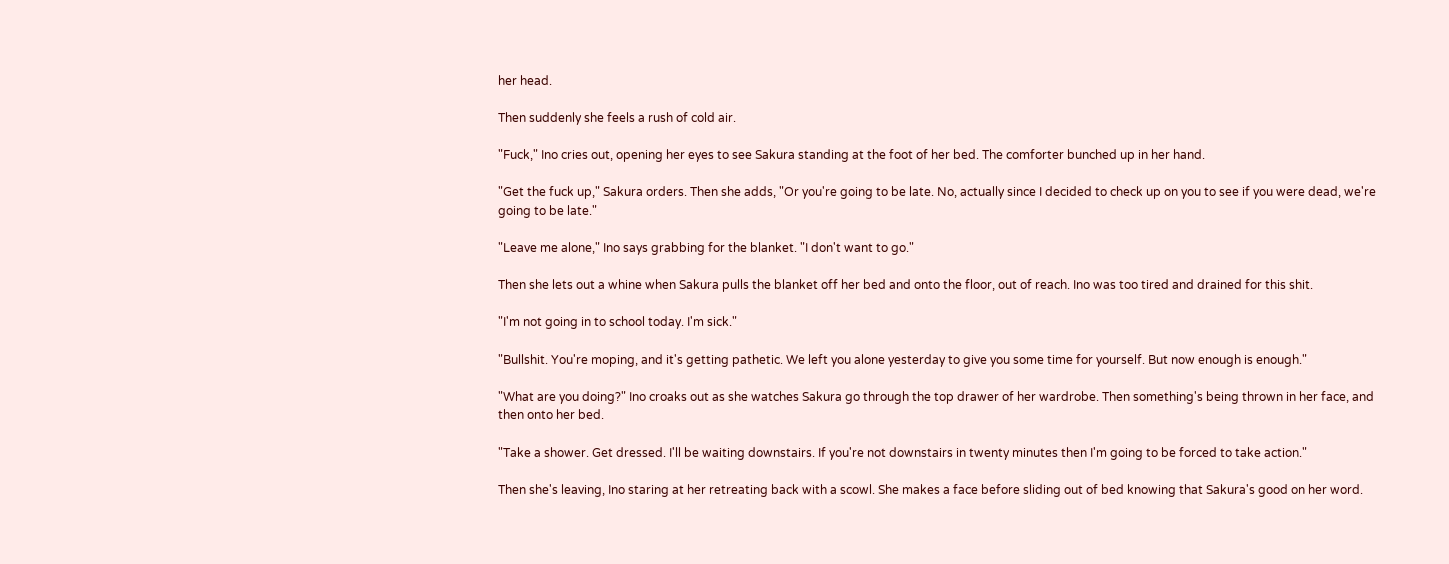her head.

Then suddenly she feels a rush of cold air.

"Fuck," Ino cries out, opening her eyes to see Sakura standing at the foot of her bed. The comforter bunched up in her hand.

"Get the fuck up," Sakura orders. Then she adds, "Or you're going to be late. No, actually since I decided to check up on you to see if you were dead, we're going to be late."

"Leave me alone," Ino says grabbing for the blanket. "I don't want to go."

Then she lets out a whine when Sakura pulls the blanket off her bed and onto the floor, out of reach. Ino was too tired and drained for this shit.

"I'm not going in to school today. I'm sick."

"Bullshit. You're moping, and it's getting pathetic. We left you alone yesterday to give you some time for yourself. But now enough is enough."

"What are you doing?" Ino croaks out as she watches Sakura go through the top drawer of her wardrobe. Then something's being thrown in her face, and then onto her bed.

"Take a shower. Get dressed. I'll be waiting downstairs. If you're not downstairs in twenty minutes then I'm going to be forced to take action."

Then she's leaving, Ino staring at her retreating back with a scowl. She makes a face before sliding out of bed knowing that Sakura's good on her word.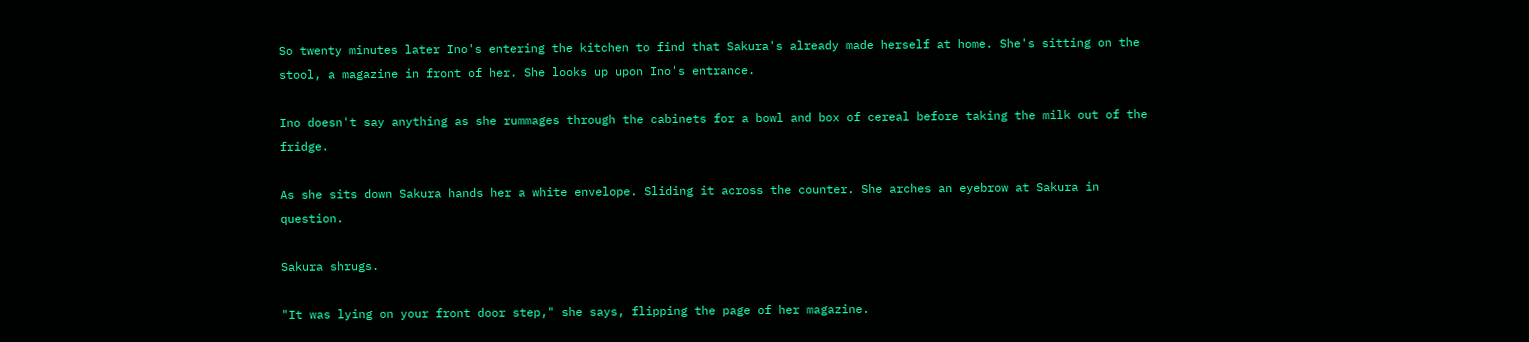So twenty minutes later Ino's entering the kitchen to find that Sakura's already made herself at home. She's sitting on the stool, a magazine in front of her. She looks up upon Ino's entrance.

Ino doesn't say anything as she rummages through the cabinets for a bowl and box of cereal before taking the milk out of the fridge.

As she sits down Sakura hands her a white envelope. Sliding it across the counter. She arches an eyebrow at Sakura in question.

Sakura shrugs.

"It was lying on your front door step," she says, flipping the page of her magazine.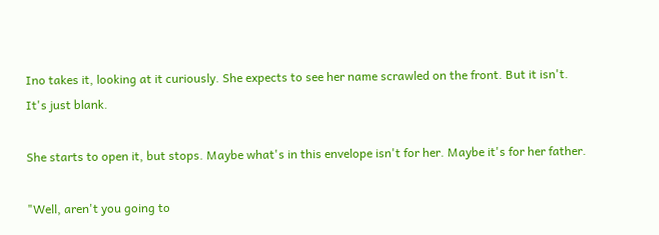Ino takes it, looking at it curiously. She expects to see her name scrawled on the front. But it isn't. It's just blank.

She starts to open it, but stops. Maybe what's in this envelope isn't for her. Maybe it's for her father.

"Well, aren't you going to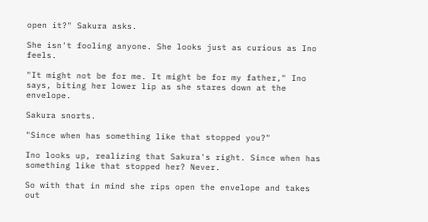open it?" Sakura asks.

She isn't fooling anyone. She looks just as curious as Ino feels.

"It might not be for me. It might be for my father," Ino says, biting her lower lip as she stares down at the envelope.

Sakura snorts.

"Since when has something like that stopped you?"

Ino looks up, realizing that Sakura's right. Since when has something like that stopped her? Never.

So with that in mind she rips open the envelope and takes out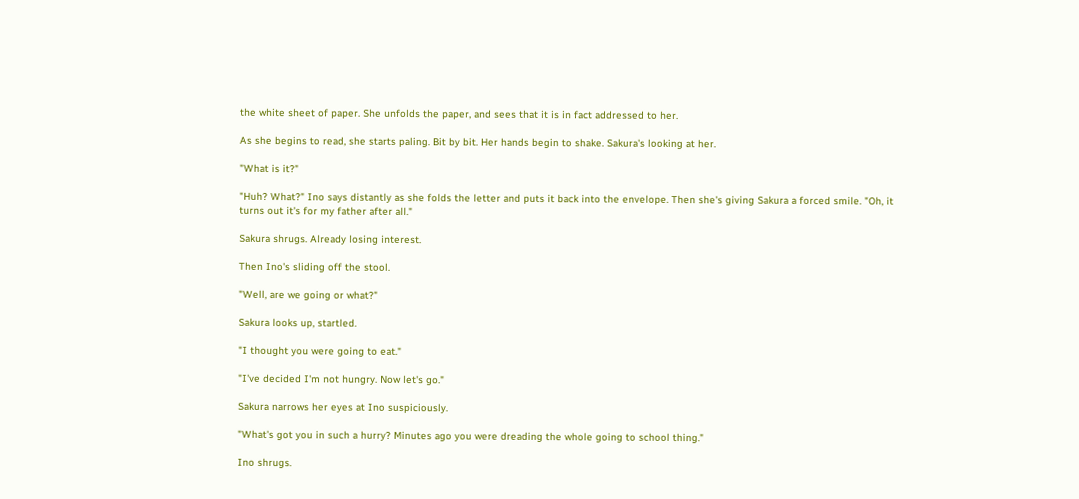the white sheet of paper. She unfolds the paper, and sees that it is in fact addressed to her.

As she begins to read, she starts paling. Bit by bit. Her hands begin to shake. Sakura's looking at her.

"What is it?"

"Huh? What?" Ino says distantly as she folds the letter and puts it back into the envelope. Then she's giving Sakura a forced smile. "Oh, it turns out it's for my father after all."

Sakura shrugs. Already losing interest.

Then Ino's sliding off the stool.

"Well, are we going or what?"

Sakura looks up, startled.

"I thought you were going to eat."

"I've decided I'm not hungry. Now let's go."

Sakura narrows her eyes at Ino suspiciously.

"What's got you in such a hurry? Minutes ago you were dreading the whole going to school thing."

Ino shrugs.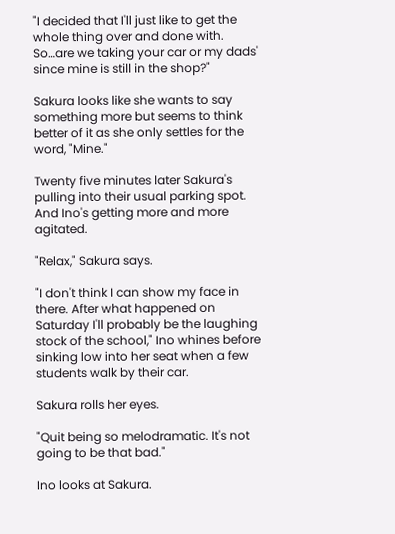"I decided that I'll just like to get the whole thing over and done with. So…are we taking your car or my dads' since mine is still in the shop?"

Sakura looks like she wants to say something more but seems to think better of it as she only settles for the word, "Mine."

Twenty five minutes later Sakura's pulling into their usual parking spot. And Ino's getting more and more agitated.

"Relax," Sakura says.

"I don't think I can show my face in there. After what happened on Saturday I'll probably be the laughing stock of the school," Ino whines before sinking low into her seat when a few students walk by their car.

Sakura rolls her eyes.

"Quit being so melodramatic. It's not going to be that bad."

Ino looks at Sakura.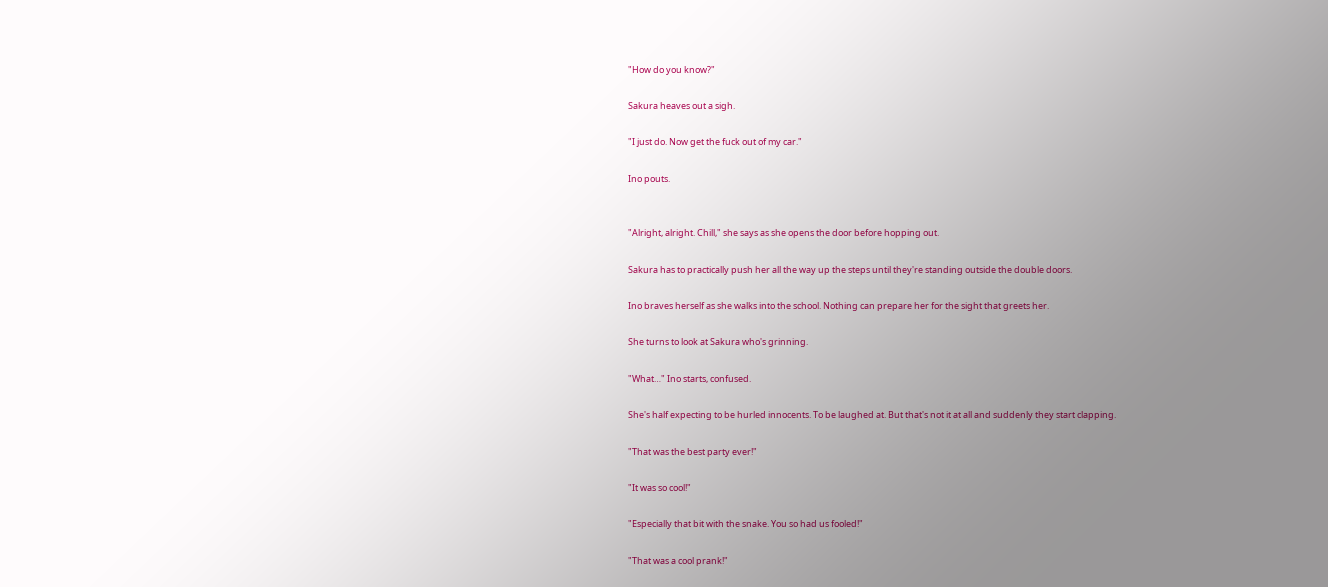"How do you know?"

Sakura heaves out a sigh.

"I just do. Now get the fuck out of my car."

Ino pouts.


"Alright, alright. Chill," she says as she opens the door before hopping out.

Sakura has to practically push her all the way up the steps until they're standing outside the double doors.

Ino braves herself as she walks into the school. Nothing can prepare her for the sight that greets her.

She turns to look at Sakura who's grinning.

"What…" Ino starts, confused.

She's half expecting to be hurled innocents. To be laughed at. But that's not it at all and suddenly they start clapping.

"That was the best party ever!"

"It was so cool!"

"Especially that bit with the snake. You so had us fooled!"

"That was a cool prank!"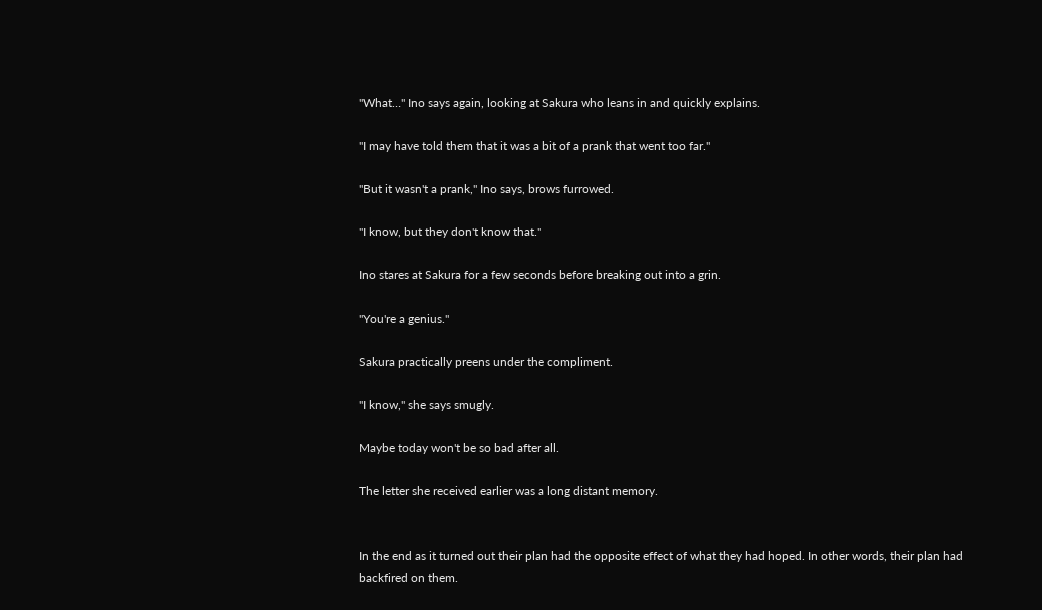"What…" Ino says again, looking at Sakura who leans in and quickly explains.

"I may have told them that it was a bit of a prank that went too far."

"But it wasn't a prank," Ino says, brows furrowed.

"I know, but they don't know that."

Ino stares at Sakura for a few seconds before breaking out into a grin.

"You're a genius."

Sakura practically preens under the compliment.

"I know," she says smugly.

Maybe today won't be so bad after all.

The letter she received earlier was a long distant memory.


In the end as it turned out their plan had the opposite effect of what they had hoped. In other words, their plan had backfired on them.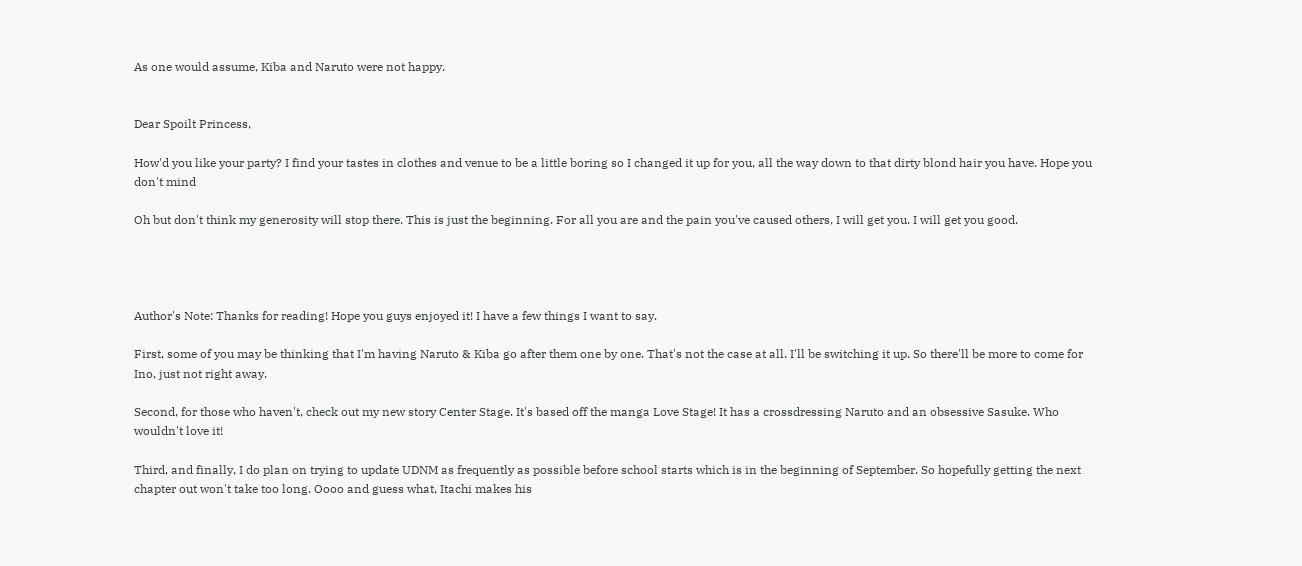As one would assume, Kiba and Naruto were not happy.


Dear Spoilt Princess,

How'd you like your party? I find your tastes in clothes and venue to be a little boring so I changed it up for you, all the way down to that dirty blond hair you have. Hope you don't mind

Oh but don't think my generosity will stop there. This is just the beginning. For all you are and the pain you've caused others, I will get you. I will get you good.




Author's Note: Thanks for reading! Hope you guys enjoyed it! I have a few things I want to say.

First, some of you may be thinking that I'm having Naruto & Kiba go after them one by one. That's not the case at all. I'll be switching it up. So there'll be more to come for Ino, just not right away.

Second, for those who haven't, check out my new story Center Stage. It's based off the manga Love Stage! It has a crossdressing Naruto and an obsessive Sasuke. Who wouldn't love it!

Third, and finally, I do plan on trying to update UDNM as frequently as possible before school starts which is in the beginning of September. So hopefully getting the next chapter out won't take too long. Oooo and guess what, Itachi makes his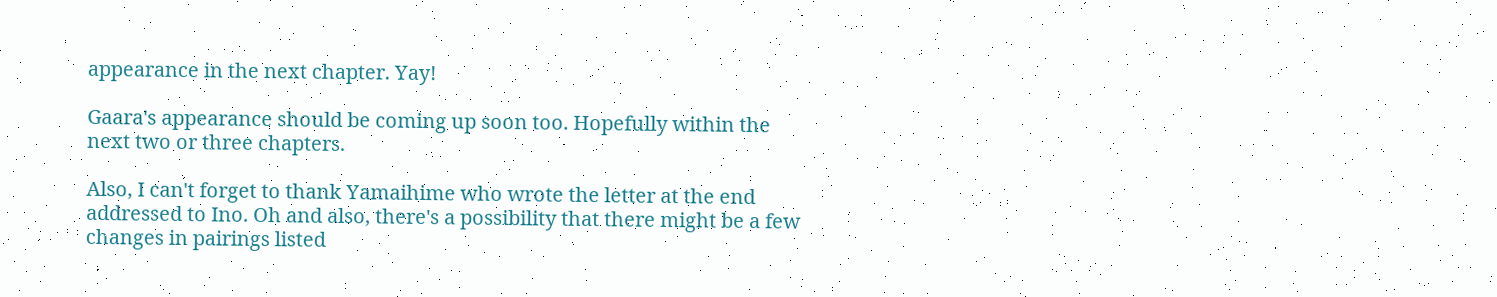appearance in the next chapter. Yay!

Gaara's appearance should be coming up soon too. Hopefully within the next two or three chapters.

Also, I can't forget to thank Yamaihime who wrote the letter at the end addressed to Ino. Oh and also, there's a possibility that there might be a few changes in pairings listed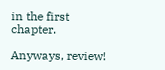in the first chapter.

Anyways, review!